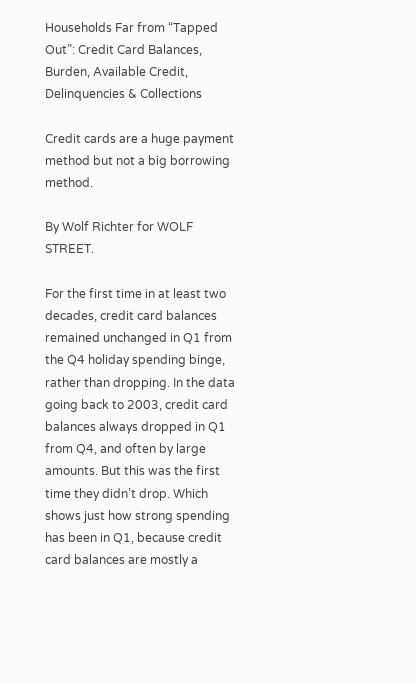Households Far from “Tapped Out”: Credit Card Balances, Burden, Available Credit, Delinquencies & Collections

Credit cards are a huge payment method but not a big borrowing method.

By Wolf Richter for WOLF STREET.

For the first time in at least two decades, credit card balances remained unchanged in Q1 from the Q4 holiday spending binge, rather than dropping. In the data going back to 2003, credit card balances always dropped in Q1 from Q4, and often by large amounts. But this was the first time they didn’t drop. Which shows just how strong spending has been in Q1, because credit card balances are mostly a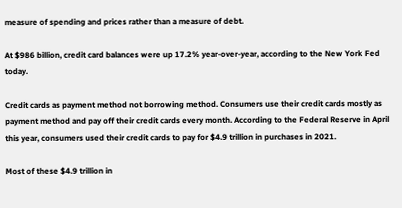measure of spending and prices rather than a measure of debt.

At $986 billion, credit card balances were up 17.2% year-over-year, according to the New York Fed today.

Credit cards as payment method not borrowing method. Consumers use their credit cards mostly as payment method and pay off their credit cards every month. According to the Federal Reserve in April this year, consumers used their credit cards to pay for $4.9 trillion in purchases in 2021.

Most of these $4.9 trillion in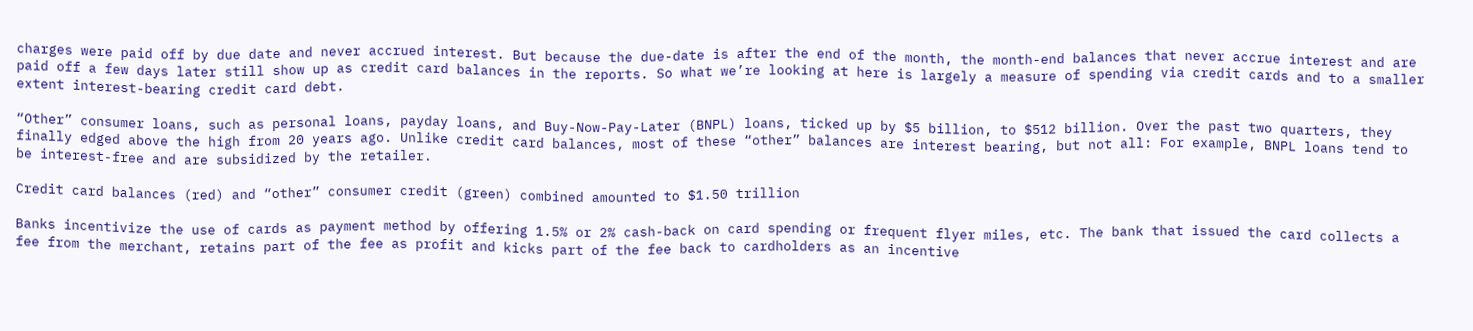charges were paid off by due date and never accrued interest. But because the due-date is after the end of the month, the month-end balances that never accrue interest and are paid off a few days later still show up as credit card balances in the reports. So what we’re looking at here is largely a measure of spending via credit cards and to a smaller extent interest-bearing credit card debt.

“Other” consumer loans, such as personal loans, payday loans, and Buy-Now-Pay-Later (BNPL) loans, ticked up by $5 billion, to $512 billion. Over the past two quarters, they finally edged above the high from 20 years ago. Unlike credit card balances, most of these “other” balances are interest bearing, but not all: For example, BNPL loans tend to be interest-free and are subsidized by the retailer.

Credit card balances (red) and “other” consumer credit (green) combined amounted to $1.50 trillion

Banks incentivize the use of cards as payment method by offering 1.5% or 2% cash-back on card spending or frequent flyer miles, etc. The bank that issued the card collects a fee from the merchant, retains part of the fee as profit and kicks part of the fee back to cardholders as an incentive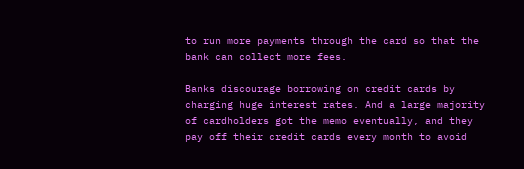to run more payments through the card so that the bank can collect more fees.

Banks discourage borrowing on credit cards by charging huge interest rates. And a large majority of cardholders got the memo eventually, and they pay off their credit cards every month to avoid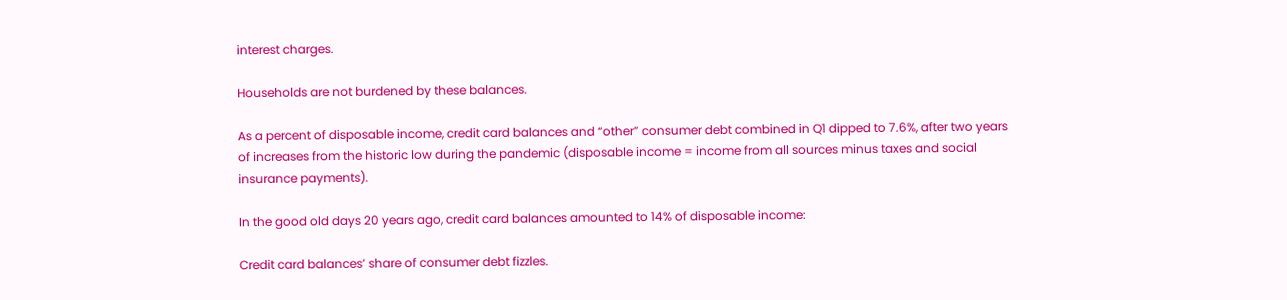interest charges.

Households are not burdened by these balances.

As a percent of disposable income, credit card balances and “other” consumer debt combined in Q1 dipped to 7.6%, after two years of increases from the historic low during the pandemic (disposable income = income from all sources minus taxes and social insurance payments).

In the good old days 20 years ago, credit card balances amounted to 14% of disposable income:

Credit card balances’ share of consumer debt fizzles.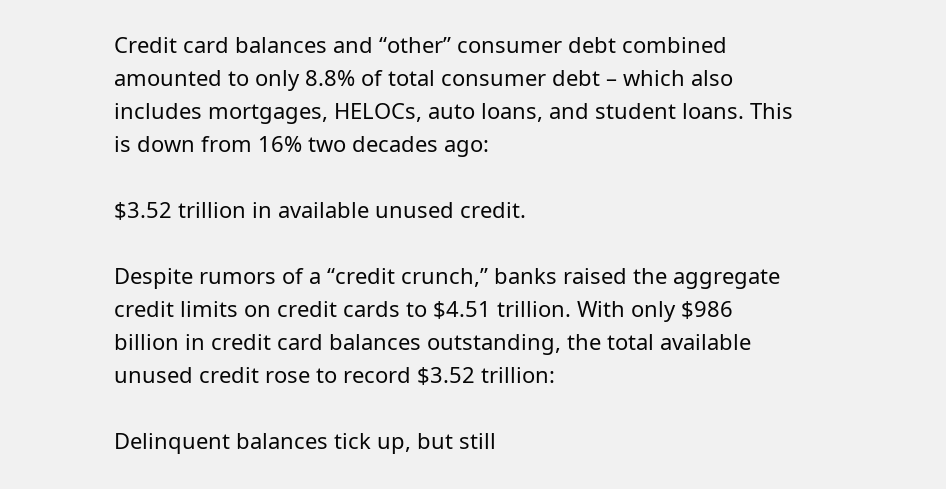Credit card balances and “other” consumer debt combined amounted to only 8.8% of total consumer debt – which also includes mortgages, HELOCs, auto loans, and student loans. This is down from 16% two decades ago:

$3.52 trillion in available unused credit.

Despite rumors of a “credit crunch,” banks raised the aggregate credit limits on credit cards to $4.51 trillion. With only $986 billion in credit card balances outstanding, the total available unused credit rose to record $3.52 trillion:

Delinquent balances tick up, but still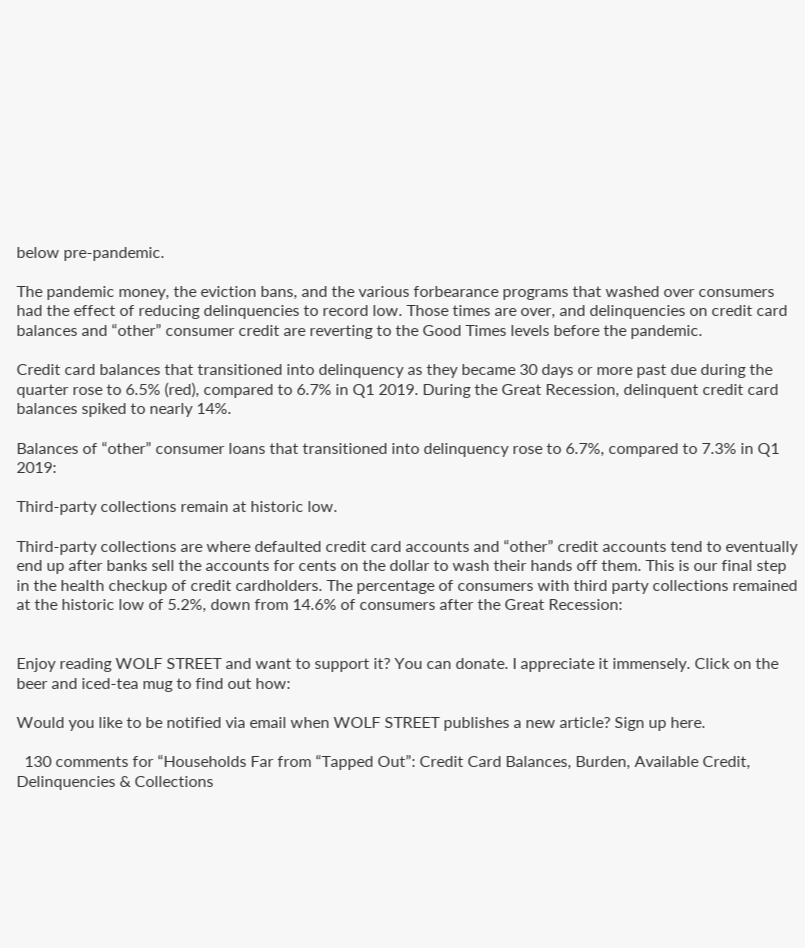below pre-pandemic.

The pandemic money, the eviction bans, and the various forbearance programs that washed over consumers had the effect of reducing delinquencies to record low. Those times are over, and delinquencies on credit card balances and “other” consumer credit are reverting to the Good Times levels before the pandemic.

Credit card balances that transitioned into delinquency as they became 30 days or more past due during the quarter rose to 6.5% (red), compared to 6.7% in Q1 2019. During the Great Recession, delinquent credit card balances spiked to nearly 14%.

Balances of “other” consumer loans that transitioned into delinquency rose to 6.7%, compared to 7.3% in Q1 2019:

Third-party collections remain at historic low.

Third-party collections are where defaulted credit card accounts and “other” credit accounts tend to eventually end up after banks sell the accounts for cents on the dollar to wash their hands off them. This is our final step in the health checkup of credit cardholders. The percentage of consumers with third party collections remained at the historic low of 5.2%, down from 14.6% of consumers after the Great Recession:


Enjoy reading WOLF STREET and want to support it? You can donate. I appreciate it immensely. Click on the beer and iced-tea mug to find out how:

Would you like to be notified via email when WOLF STREET publishes a new article? Sign up here.

  130 comments for “Households Far from “Tapped Out”: Credit Card Balances, Burden, Available Credit, Delinquencies & Collections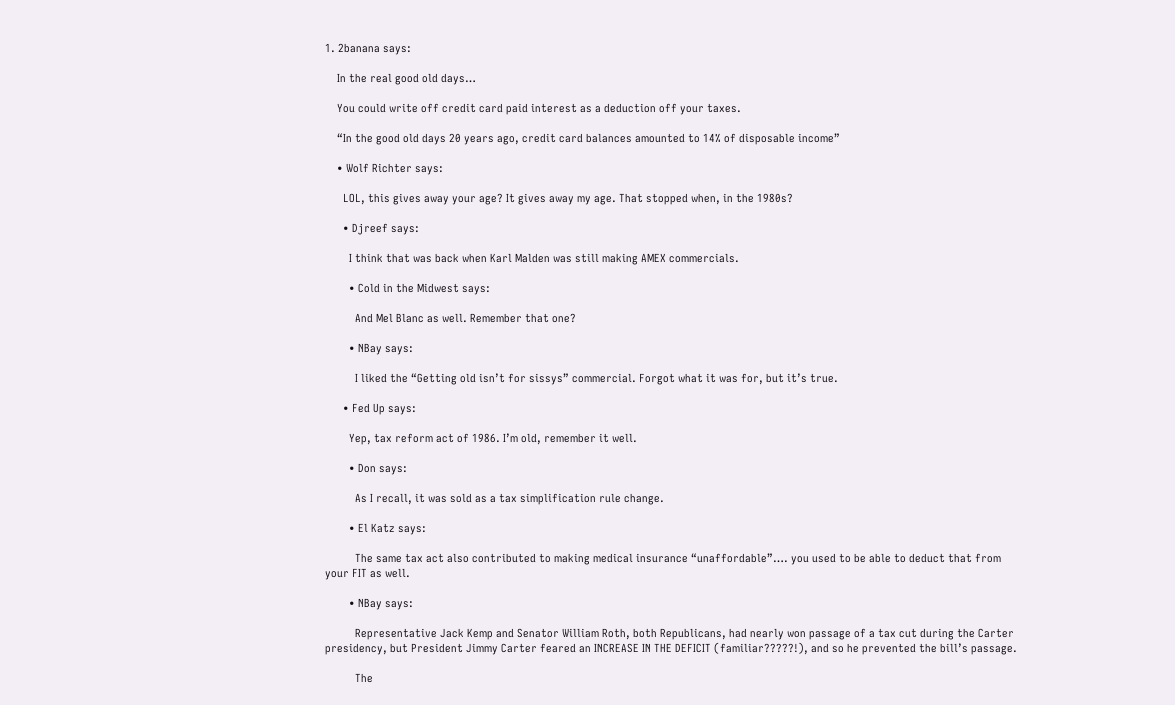1. 2banana says:

    In the real good old days…

    You could write off credit card paid interest as a deduction off your taxes.

    “In the good old days 20 years ago, credit card balances amounted to 14% of disposable income”

    • Wolf Richter says:

      LOL, this gives away your age? It gives away my age. That stopped when, in the 1980s?

      • Djreef says:

        I think that was back when Karl Malden was still making AMEX commercials.

        • Cold in the Midwest says:

          And Mel Blanc as well. Remember that one?

        • NBay says:

          I liked the “Getting old isn’t for sissys” commercial. Forgot what it was for, but it’s true.

      • Fed Up says:

        Yep, tax reform act of 1986. I’m old, remember it well.

        • Don says:

          As I recall, it was sold as a tax simplification rule change.

        • El Katz says:

          The same tax act also contributed to making medical insurance “unaffordable”…. you used to be able to deduct that from your FIT as well.

        • NBay says:

          Representative Jack Kemp and Senator William Roth, both Republicans, had nearly won passage of a tax cut during the Carter presidency, but President Jimmy Carter feared an INCREASE IN THE DEFICIT (familiar?????!), and so he prevented the bill’s passage.

          The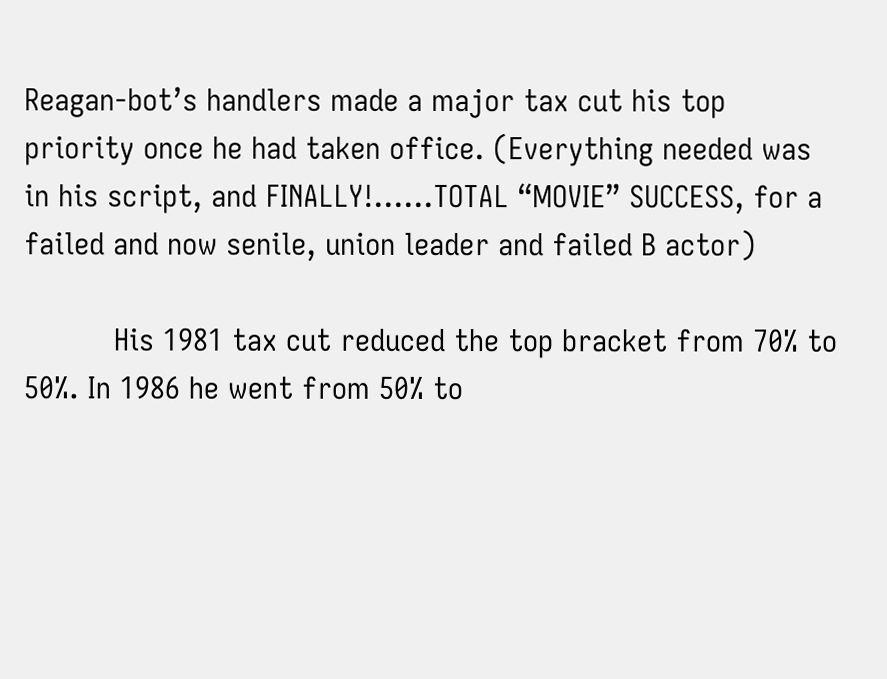Reagan-bot’s handlers made a major tax cut his top priority once he had taken office. (Everything needed was in his script, and FINALLY!……TOTAL “MOVIE” SUCCESS, for a failed and now senile, union leader and failed B actor)

          His 1981 tax cut reduced the top bracket from 70% to 50%. In 1986 he went from 50% to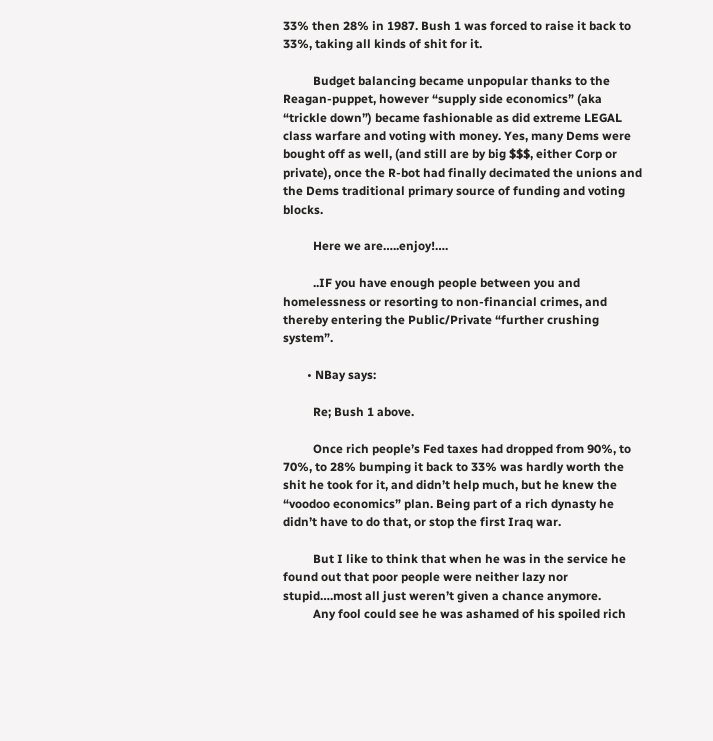33% then 28% in 1987. Bush 1 was forced to raise it back to 33%, taking all kinds of shit for it.

          Budget balancing became unpopular thanks to the Reagan-puppet, however “supply side economics” (aka “trickle down”) became fashionable as did extreme LEGAL class warfare and voting with money. Yes, many Dems were bought off as well, (and still are by big $$$, either Corp or private), once the R-bot had finally decimated the unions and the Dems traditional primary source of funding and voting blocks.

          Here we are…..enjoy!….

          ..IF you have enough people between you and homelessness or resorting to non-financial crimes, and thereby entering the Public/Private “further crushing system”.

        • NBay says:

          Re; Bush 1 above.

          Once rich people’s Fed taxes had dropped from 90%, to 70%, to 28% bumping it back to 33% was hardly worth the shit he took for it, and didn’t help much, but he knew the “voodoo economics” plan. Being part of a rich dynasty he didn’t have to do that, or stop the first Iraq war.

          But I like to think that when he was in the service he found out that poor people were neither lazy nor stupid….most all just weren’t given a chance anymore.
          Any fool could see he was ashamed of his spoiled rich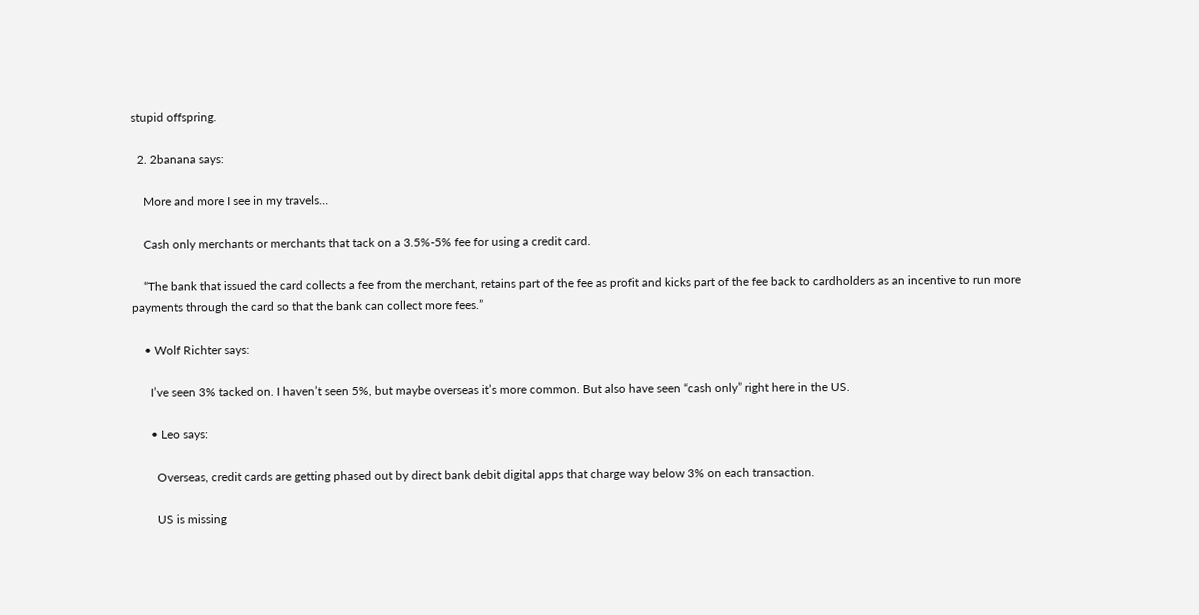stupid offspring.

  2. 2banana says:

    More and more I see in my travels…

    Cash only merchants or merchants that tack on a 3.5%-5% fee for using a credit card.

    “The bank that issued the card collects a fee from the merchant, retains part of the fee as profit and kicks part of the fee back to cardholders as an incentive to run more payments through the card so that the bank can collect more fees.”

    • Wolf Richter says:

      I’ve seen 3% tacked on. I haven’t seen 5%, but maybe overseas it’s more common. But also have seen “cash only” right here in the US.

      • Leo says:

        Overseas, credit cards are getting phased out by direct bank debit digital apps that charge way below 3% on each transaction.

        US is missing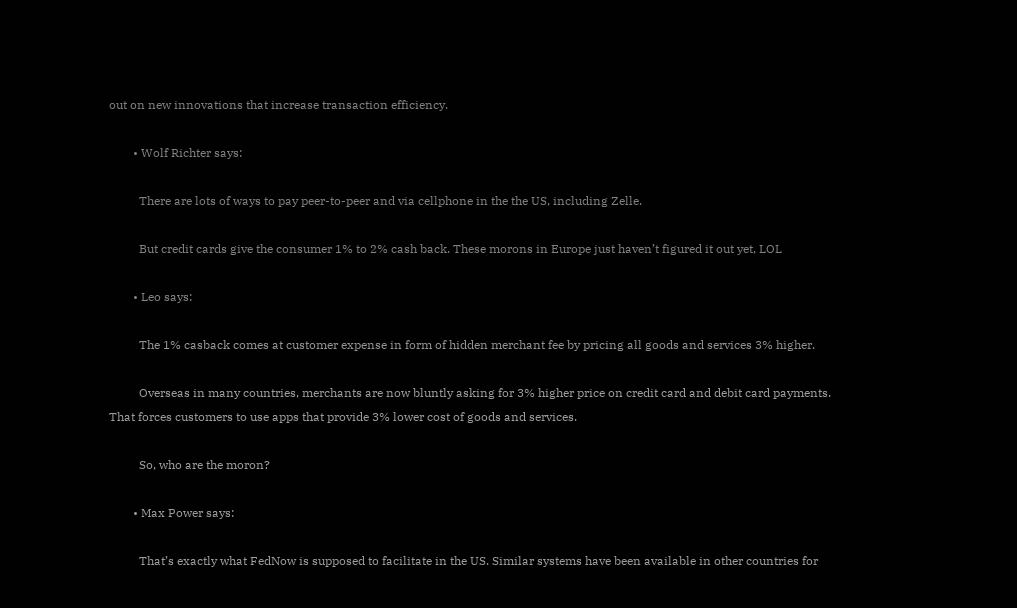out on new innovations that increase transaction efficiency.

        • Wolf Richter says:

          There are lots of ways to pay peer-to-peer and via cellphone in the the US, including Zelle.

          But credit cards give the consumer 1% to 2% cash back. These morons in Europe just haven’t figured it out yet, LOL

        • Leo says:

          The 1% casback comes at customer expense in form of hidden merchant fee by pricing all goods and services 3% higher.

          Overseas in many countries, merchants are now bluntly asking for 3% higher price on credit card and debit card payments. That forces customers to use apps that provide 3% lower cost of goods and services.

          So, who are the moron?

        • Max Power says:

          That’s exactly what FedNow is supposed to facilitate in the US. Similar systems have been available in other countries for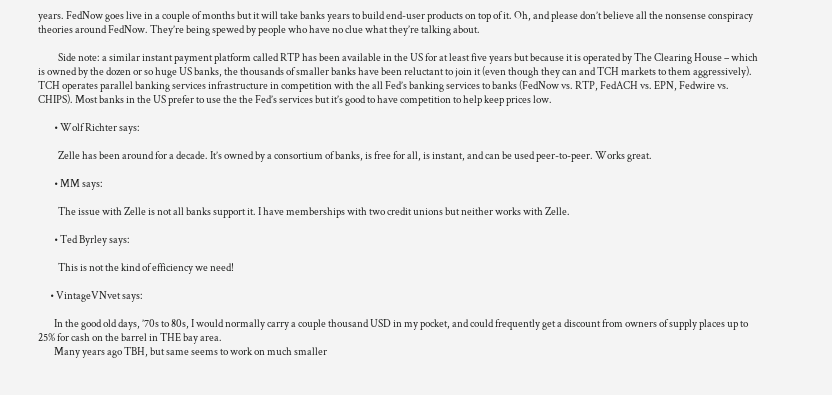years. FedNow goes live in a couple of months but it will take banks years to build end-user products on top of it. Oh, and please don’t believe all the nonsense conspiracy theories around FedNow. They’re being spewed by people who have no clue what they’re talking about.

          Side note: a similar instant payment platform called RTP has been available in the US for at least five years but because it is operated by The Clearing House – which is owned by the dozen or so huge US banks, the thousands of smaller banks have been reluctant to join it (even though they can and TCH markets to them aggressively). TCH operates parallel banking services infrastructure in competition with the all Fed’s banking services to banks (FedNow vs. RTP, FedACH vs. EPN, Fedwire vs. CHIPS). Most banks in the US prefer to use the the Fed’s services but it’s good to have competition to help keep prices low.

        • Wolf Richter says:

          Zelle has been around for a decade. It’s owned by a consortium of banks, is free for all, is instant, and can be used peer-to-peer. Works great.

        • MM says:

          The issue with Zelle is not all banks support it. I have memberships with two credit unions but neither works with Zelle.

        • Ted Byrley says:

          This is not the kind of efficiency we need!

      • VintageVNvet says:

        In the good old days, ’70s to 80s, I would normally carry a couple thousand USD in my pocket, and could frequently get a discount from owners of supply places up to 25% for cash on the barrel in THE bay area.
        Many years ago TBH, but same seems to work on much smaller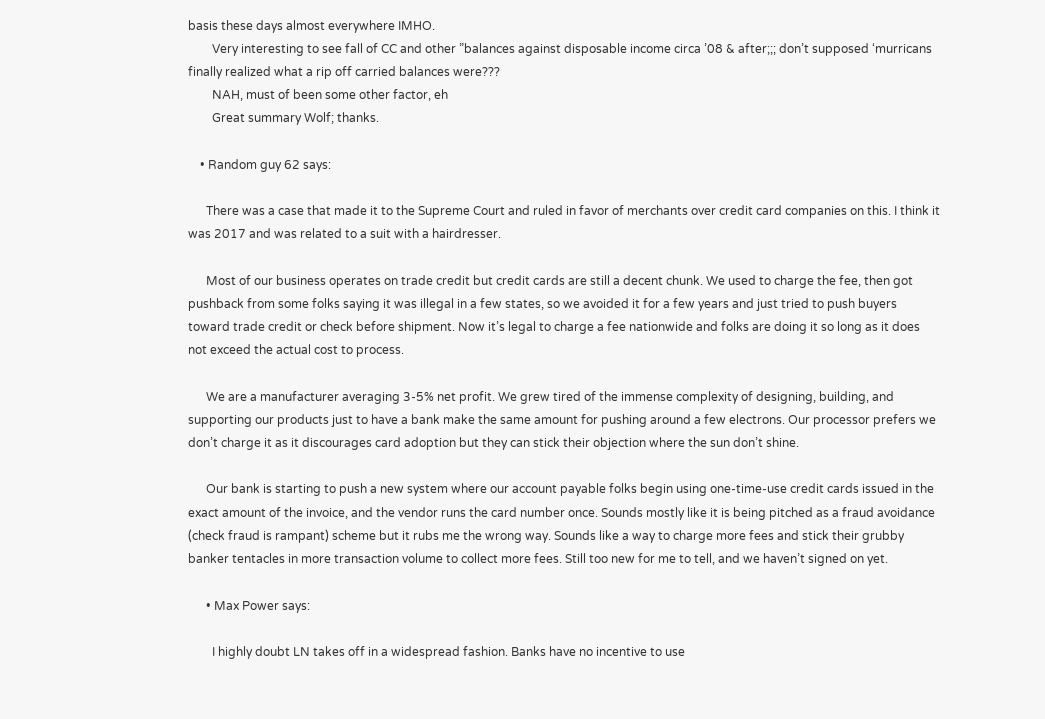basis these days almost everywhere IMHO.
        Very interesting to see fall of CC and other ”balances against disposable income circa ’08 & after;;; don’t supposed ‘murricans finally realized what a rip off carried balances were???
        NAH, must of been some other factor, eh
        Great summary Wolf; thanks.

    • Random guy 62 says:

      There was a case that made it to the Supreme Court and ruled in favor of merchants over credit card companies on this. I think it was 2017 and was related to a suit with a hairdresser.

      Most of our business operates on trade credit but credit cards are still a decent chunk. We used to charge the fee, then got pushback from some folks saying it was illegal in a few states, so we avoided it for a few years and just tried to push buyers toward trade credit or check before shipment. Now it’s legal to charge a fee nationwide and folks are doing it so long as it does not exceed the actual cost to process.

      We are a manufacturer averaging 3-5% net profit. We grew tired of the immense complexity of designing, building, and supporting our products just to have a bank make the same amount for pushing around a few electrons. Our processor prefers we don’t charge it as it discourages card adoption but they can stick their objection where the sun don’t shine.

      Our bank is starting to push a new system where our account payable folks begin using one-time-use credit cards issued in the exact amount of the invoice, and the vendor runs the card number once. Sounds mostly like it is being pitched as a fraud avoidance (check fraud is rampant) scheme but it rubs me the wrong way. Sounds like a way to charge more fees and stick their grubby banker tentacles in more transaction volume to collect more fees. Still too new for me to tell, and we haven’t signed on yet.

      • Max Power says:

        I highly doubt LN takes off in a widespread fashion. Banks have no incentive to use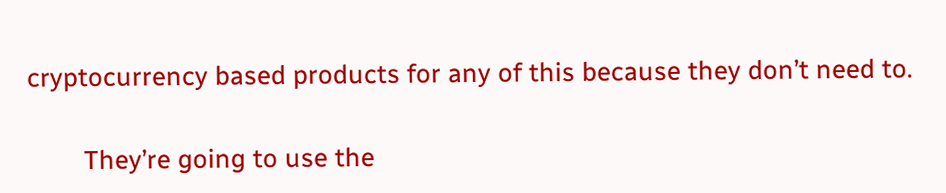cryptocurrency based products for any of this because they don’t need to.

        They’re going to use the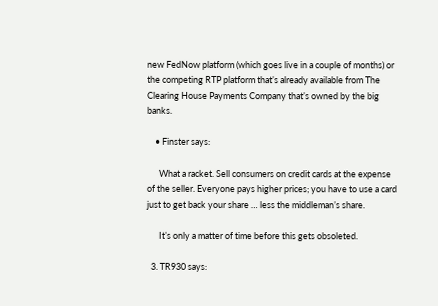new FedNow platform (which goes live in a couple of months) or the competing RTP platform that’s already available from The Clearing House Payments Company that’s owned by the big banks.

    • Finster says:

      What a racket. Sell consumers on credit cards at the expense of the seller. Everyone pays higher prices; you have to use a card just to get back your share … less the middleman’s share.

      It’s only a matter of time before this gets obsoleted.

  3. TR930 says: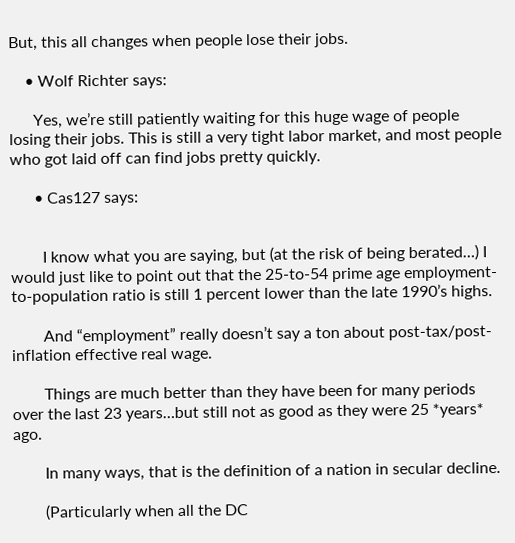But, this all changes when people lose their jobs.

    • Wolf Richter says:

      Yes, we’re still patiently waiting for this huge wage of people losing their jobs. This is still a very tight labor market, and most people who got laid off can find jobs pretty quickly.

      • Cas127 says:


        I know what you are saying, but (at the risk of being berated…) I would just like to point out that the 25-to-54 prime age employment-to-population ratio is still 1 percent lower than the late 1990’s highs.

        And “employment” really doesn’t say a ton about post-tax/post-inflation effective real wage.

        Things are much better than they have been for many periods over the last 23 years…but still not as good as they were 25 *years* ago.

        In many ways, that is the definition of a nation in secular decline.

        (Particularly when all the DC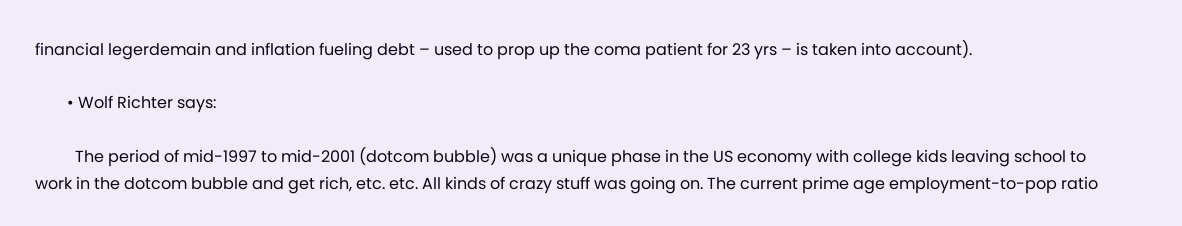financial legerdemain and inflation fueling debt – used to prop up the coma patient for 23 yrs – is taken into account).

        • Wolf Richter says:

          The period of mid-1997 to mid-2001 (dotcom bubble) was a unique phase in the US economy with college kids leaving school to work in the dotcom bubble and get rich, etc. etc. All kinds of crazy stuff was going on. The current prime age employment-to-pop ratio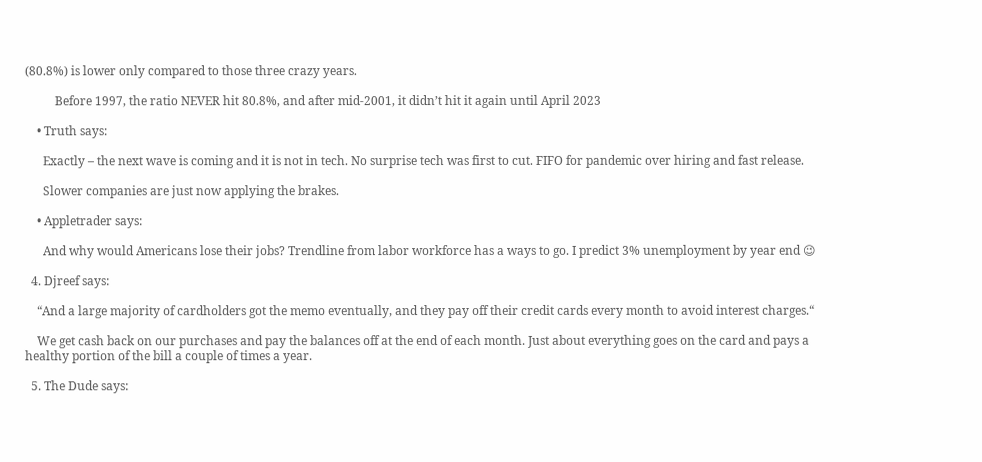(80.8%) is lower only compared to those three crazy years.

          Before 1997, the ratio NEVER hit 80.8%, and after mid-2001, it didn’t hit it again until April 2023

    • Truth says:

      Exactly – the next wave is coming and it is not in tech. No surprise tech was first to cut. FIFO for pandemic over hiring and fast release.

      Slower companies are just now applying the brakes.

    • Appletrader says:

      And why would Americans lose their jobs? Trendline from labor workforce has a ways to go. I predict 3% unemployment by year end 😉

  4. Djreef says:

    “And a large majority of cardholders got the memo eventually, and they pay off their credit cards every month to avoid interest charges.“

    We get cash back on our purchases and pay the balances off at the end of each month. Just about everything goes on the card and pays a healthy portion of the bill a couple of times a year.

  5. The Dude says: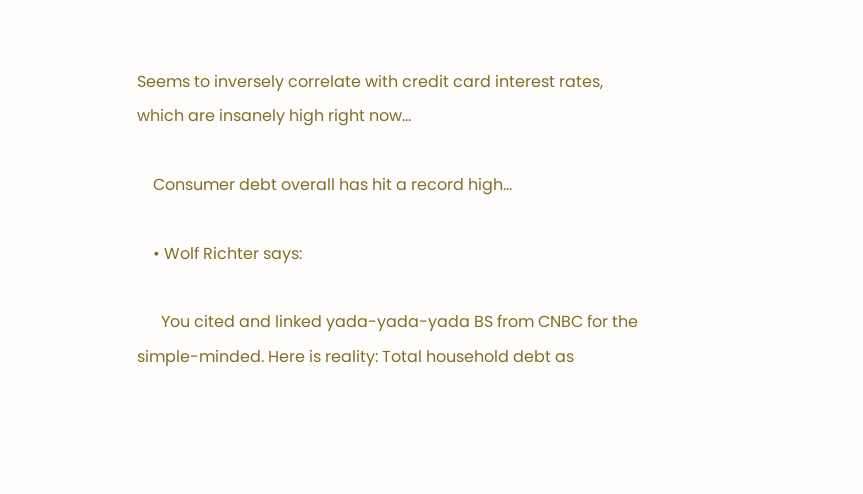Seems to inversely correlate with credit card interest rates, which are insanely high right now…

    Consumer debt overall has hit a record high…

    • Wolf Richter says:

      You cited and linked yada-yada-yada BS from CNBC for the simple-minded. Here is reality: Total household debt as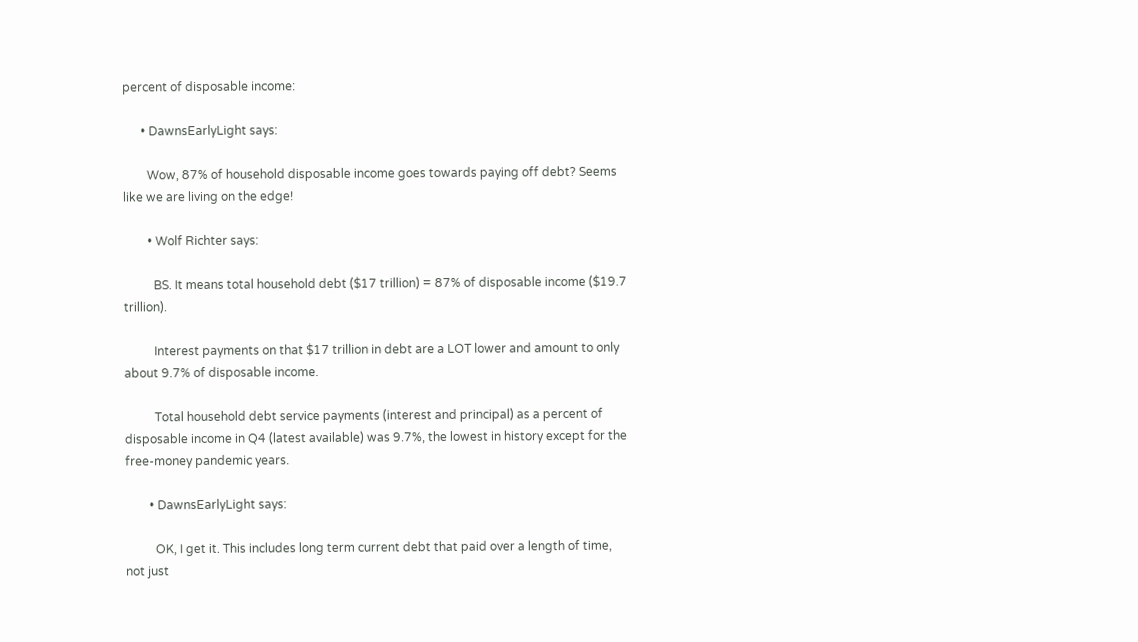percent of disposable income:

      • DawnsEarlyLight says:

        Wow, 87% of household disposable income goes towards paying off debt? Seems like we are living on the edge!

        • Wolf Richter says:

          BS. It means total household debt ($17 trillion) = 87% of disposable income ($19.7 trillion).

          Interest payments on that $17 trillion in debt are a LOT lower and amount to only about 9.7% of disposable income.

          Total household debt service payments (interest and principal) as a percent of disposable income in Q4 (latest available) was 9.7%, the lowest in history except for the free-money pandemic years.

        • DawnsEarlyLight says:

          OK, I get it. This includes long term current debt that paid over a length of time, not just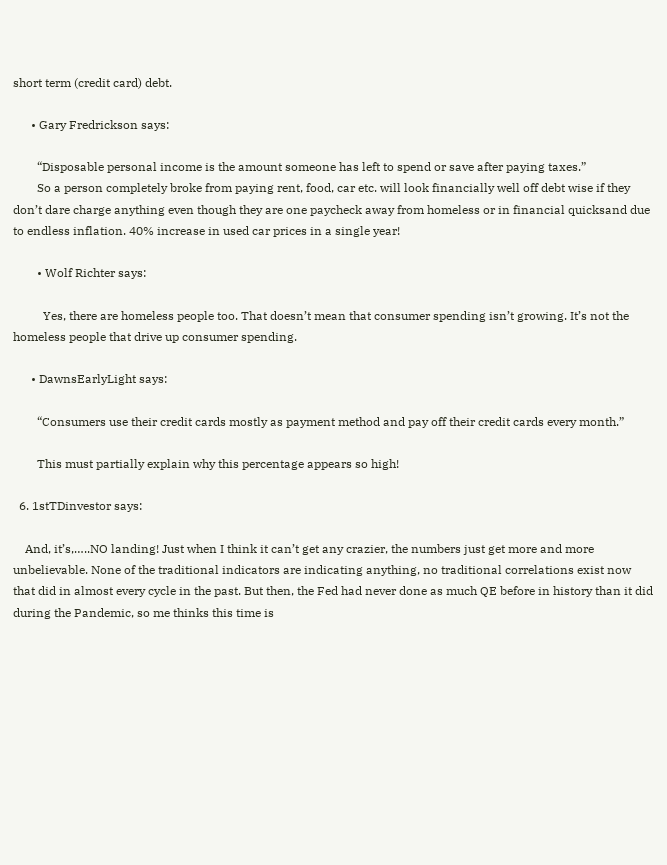short term (credit card) debt.

      • Gary Fredrickson says:

        “Disposable personal income is the amount someone has left to spend or save after paying taxes.”
        So a person completely broke from paying rent, food, car etc. will look financially well off debt wise if they don’t dare charge anything even though they are one paycheck away from homeless or in financial quicksand due to endless inflation. 40% increase in used car prices in a single year!

        • Wolf Richter says:

          Yes, there are homeless people too. That doesn’t mean that consumer spending isn’t growing. It’s not the homeless people that drive up consumer spending.

      • DawnsEarlyLight says:

        “Consumers use their credit cards mostly as payment method and pay off their credit cards every month.”

        This must partially explain why this percentage appears so high!

  6. 1stTDinvestor says:

    And, it’s,…..NO landing! Just when I think it can’t get any crazier, the numbers just get more and more unbelievable. None of the traditional indicators are indicating anything, no traditional correlations exist now that did in almost every cycle in the past. But then, the Fed had never done as much QE before in history than it did during the Pandemic, so me thinks this time is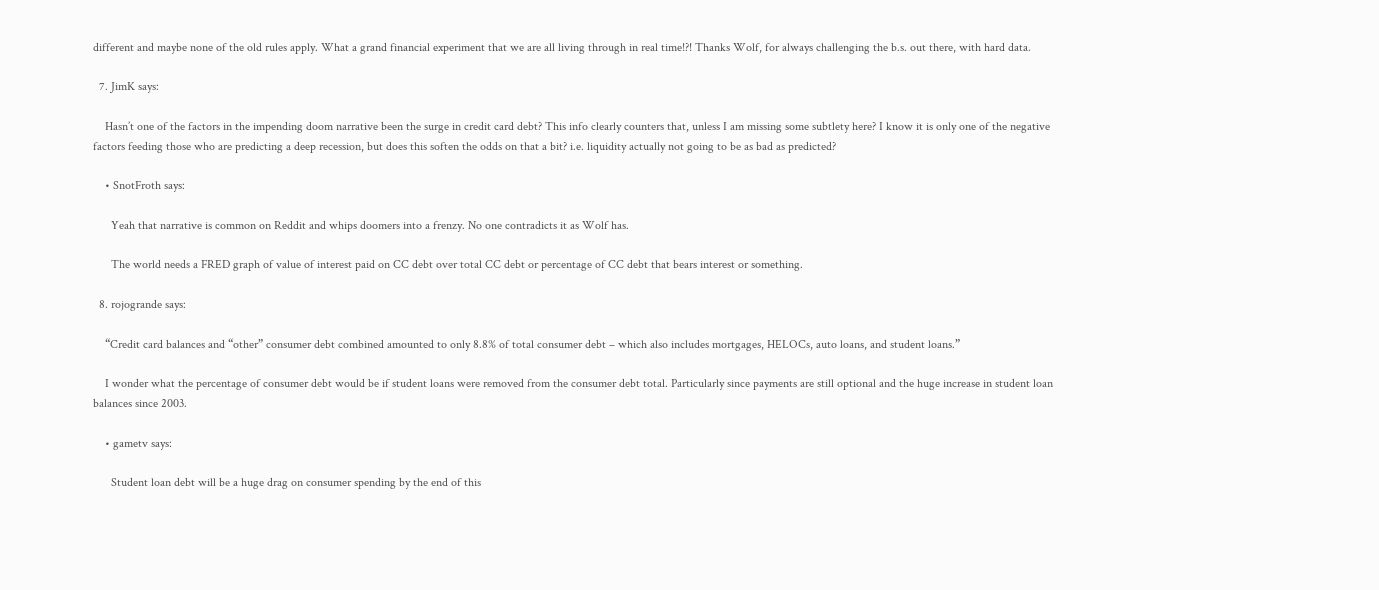different and maybe none of the old rules apply. What a grand financial experiment that we are all living through in real time!?! Thanks Wolf, for always challenging the b.s. out there, with hard data.

  7. JimK says:

    Hasn’t one of the factors in the impending doom narrative been the surge in credit card debt? This info clearly counters that, unless I am missing some subtlety here? I know it is only one of the negative factors feeding those who are predicting a deep recession, but does this soften the odds on that a bit? i.e. liquidity actually not going to be as bad as predicted?

    • SnotFroth says:

      Yeah that narrative is common on Reddit and whips doomers into a frenzy. No one contradicts it as Wolf has.

      The world needs a FRED graph of value of interest paid on CC debt over total CC debt or percentage of CC debt that bears interest or something.

  8. rojogrande says:

    “Credit card balances and “other” consumer debt combined amounted to only 8.8% of total consumer debt – which also includes mortgages, HELOCs, auto loans, and student loans.”

    I wonder what the percentage of consumer debt would be if student loans were removed from the consumer debt total. Particularly since payments are still optional and the huge increase in student loan balances since 2003.

    • gametv says:

      Student loan debt will be a huge drag on consumer spending by the end of this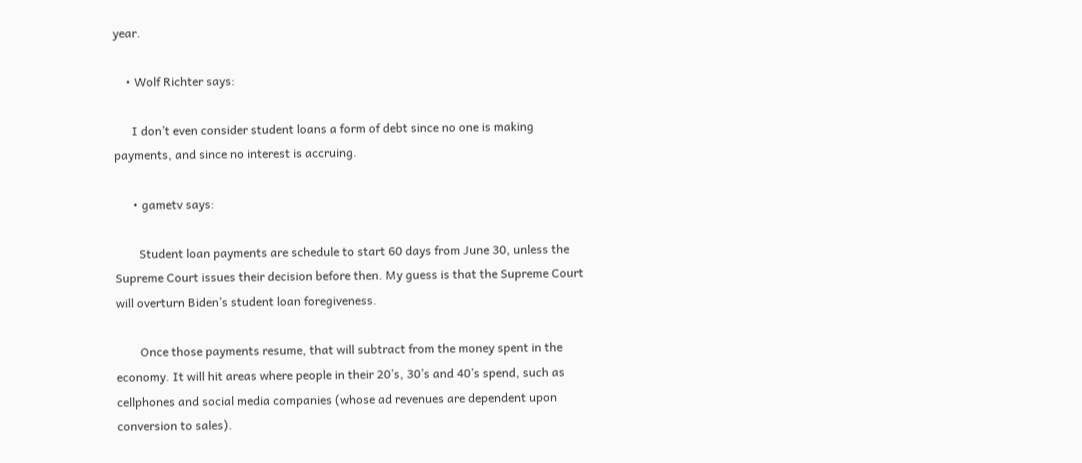year.

    • Wolf Richter says:

      I don’t even consider student loans a form of debt since no one is making payments, and since no interest is accruing.

      • gametv says:

        Student loan payments are schedule to start 60 days from June 30, unless the Supreme Court issues their decision before then. My guess is that the Supreme Court will overturn Biden’s student loan foregiveness.

        Once those payments resume, that will subtract from the money spent in the economy. It will hit areas where people in their 20’s, 30’s and 40’s spend, such as cellphones and social media companies (whose ad revenues are dependent upon conversion to sales).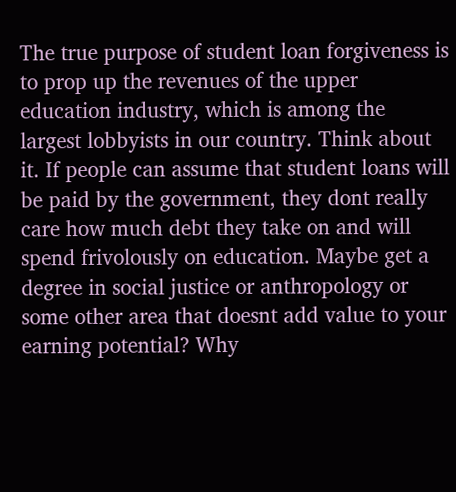The true purpose of student loan forgiveness is to prop up the revenues of the upper education industry, which is among the largest lobbyists in our country. Think about it. If people can assume that student loans will be paid by the government, they dont really care how much debt they take on and will spend frivolously on education. Maybe get a degree in social justice or anthropology or some other area that doesnt add value to your earning potential? Why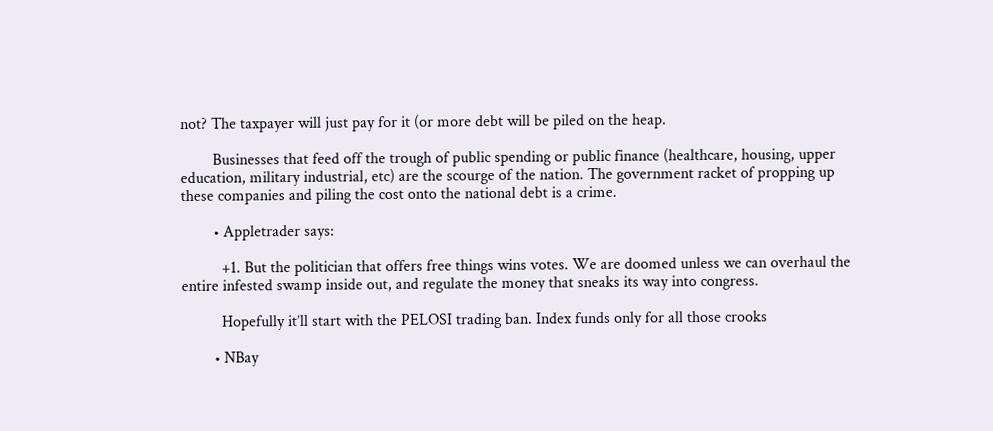not? The taxpayer will just pay for it (or more debt will be piled on the heap.

        Businesses that feed off the trough of public spending or public finance (healthcare, housing, upper education, military industrial, etc) are the scourge of the nation. The government racket of propping up these companies and piling the cost onto the national debt is a crime.

        • Appletrader says:

          +1. But the politician that offers free things wins votes. We are doomed unless we can overhaul the entire infested swamp inside out, and regulate the money that sneaks its way into congress.

          Hopefully it’ll start with the PELOSI trading ban. Index funds only for all those crooks

        • NBay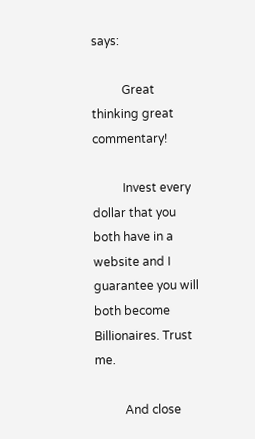says:

          Great thinking great commentary!

          Invest every dollar that you both have in a website and I guarantee you will both become Billionaires. Trust me.

          And close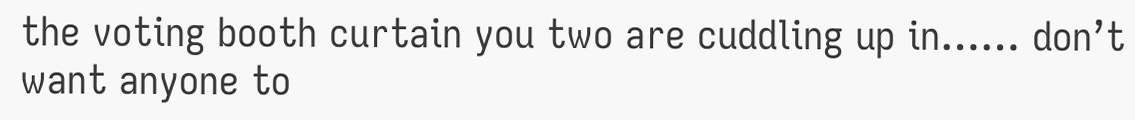the voting booth curtain you two are cuddling up in…… don’t want anyone to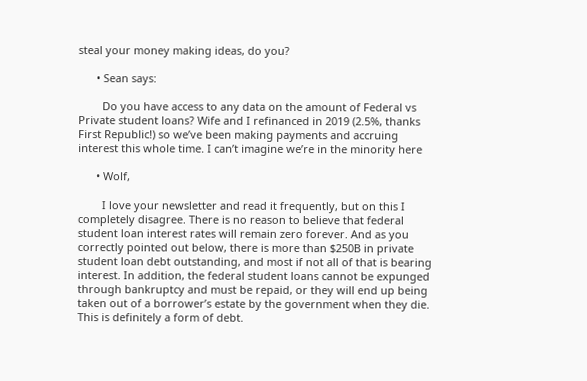steal your money making ideas, do you?

      • Sean says:

        Do you have access to any data on the amount of Federal vs Private student loans? Wife and I refinanced in 2019 (2.5%, thanks First Republic!) so we’ve been making payments and accruing interest this whole time. I can’t imagine we’re in the minority here

      • Wolf,

        I love your newsletter and read it frequently, but on this I completely disagree. There is no reason to believe that federal student loan interest rates will remain zero forever. And as you correctly pointed out below, there is more than $250B in private student loan debt outstanding, and most if not all of that is bearing interest. In addition, the federal student loans cannot be expunged through bankruptcy and must be repaid, or they will end up being taken out of a borrower’s estate by the government when they die. This is definitely a form of debt.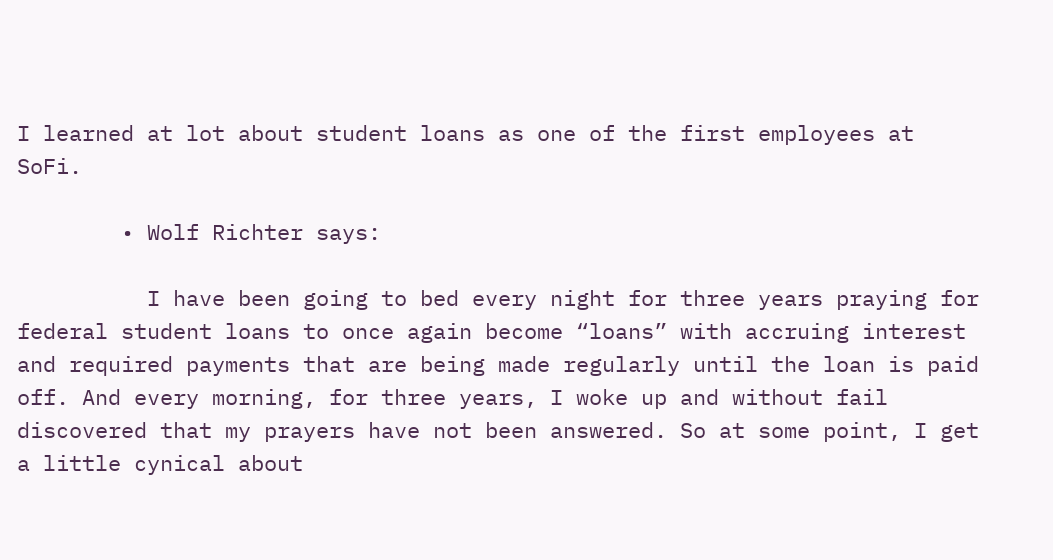I learned at lot about student loans as one of the first employees at SoFi.

        • Wolf Richter says:

          I have been going to bed every night for three years praying for federal student loans to once again become “loans” with accruing interest and required payments that are being made regularly until the loan is paid off. And every morning, for three years, I woke up and without fail discovered that my prayers have not been answered. So at some point, I get a little cynical about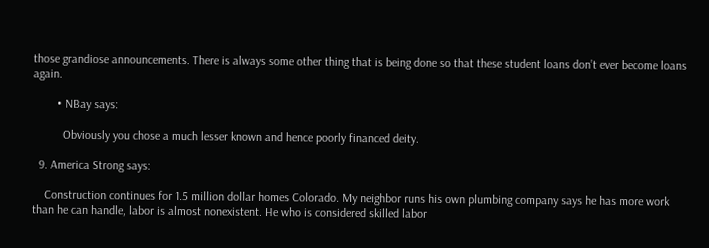those grandiose announcements. There is always some other thing that is being done so that these student loans don’t ever become loans again.

        • NBay says:

          Obviously you chose a much lesser known and hence poorly financed deity.

  9. America Strong says:

    Construction continues for 1.5 million dollar homes Colorado. My neighbor runs his own plumbing company says he has more work than he can handle, labor is almost nonexistent. He who is considered skilled labor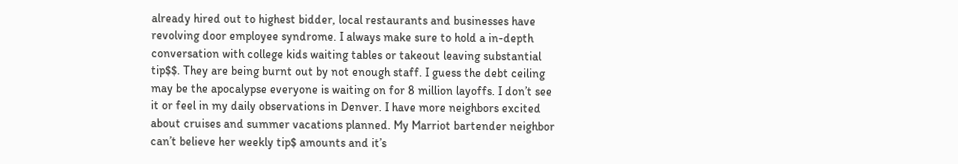already hired out to highest bidder, local restaurants and businesses have revolving door employee syndrome. I always make sure to hold a in-depth conversation with college kids waiting tables or takeout leaving substantial tip$$. They are being burnt out by not enough staff. I guess the debt ceiling may be the apocalypse everyone is waiting on for 8 million layoffs. I don’t see it or feel in my daily observations in Denver. I have more neighbors excited about cruises and summer vacations planned. My Marriot bartender neighbor can’t believe her weekly tip$ amounts and it’s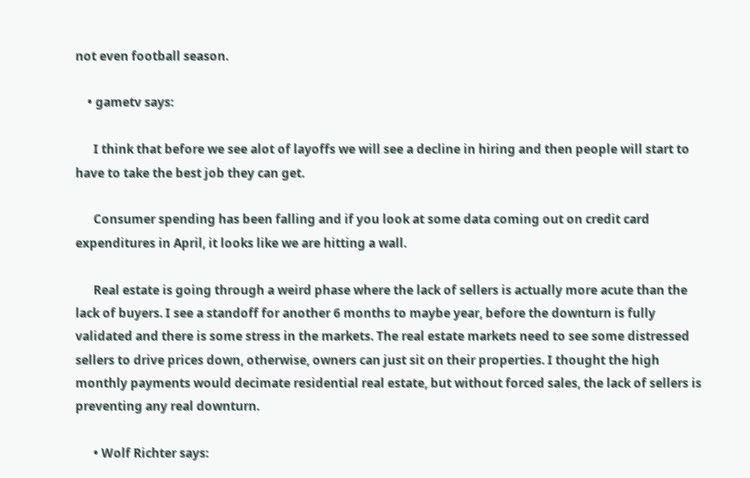not even football season.

    • gametv says:

      I think that before we see alot of layoffs we will see a decline in hiring and then people will start to have to take the best job they can get.

      Consumer spending has been falling and if you look at some data coming out on credit card expenditures in April, it looks like we are hitting a wall.

      Real estate is going through a weird phase where the lack of sellers is actually more acute than the lack of buyers. I see a standoff for another 6 months to maybe year, before the downturn is fully validated and there is some stress in the markets. The real estate markets need to see some distressed sellers to drive prices down, otherwise, owners can just sit on their properties. I thought the high monthly payments would decimate residential real estate, but without forced sales, the lack of sellers is preventing any real downturn.

      • Wolf Richter says: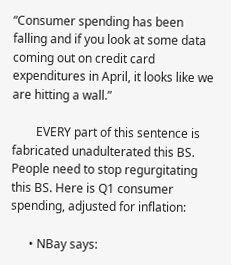“Consumer spending has been falling and if you look at some data coming out on credit card expenditures in April, it looks like we are hitting a wall.”

        EVERY part of this sentence is fabricated unadulterated this BS. People need to stop regurgitating this BS. Here is Q1 consumer spending, adjusted for inflation:

      • NBay says: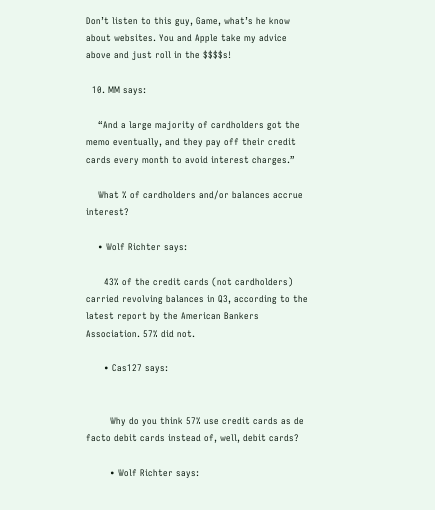Don’t listen to this guy, Game, what’s he know about websites. You and Apple take my advice above and just roll in the $$$$s!

  10. MM says:

    “And a large majority of cardholders got the memo eventually, and they pay off their credit cards every month to avoid interest charges.”

    What % of cardholders and/or balances accrue interest?

    • Wolf Richter says:

      43% of the credit cards (not cardholders) carried revolving balances in Q3, according to the latest report by the American Bankers Association. 57% did not.

      • Cas127 says:


        Why do you think 57% use credit cards as de facto debit cards instead of, well, debit cards?

        • Wolf Richter says: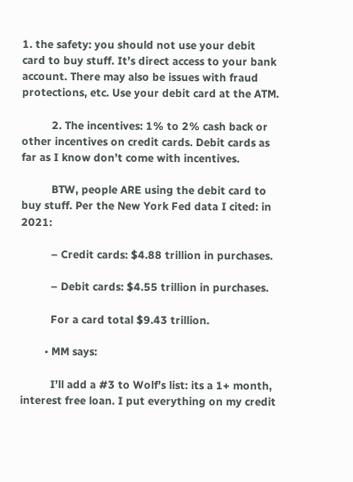1. the safety: you should not use your debit card to buy stuff. It’s direct access to your bank account. There may also be issues with fraud protections, etc. Use your debit card at the ATM.

          2. The incentives: 1% to 2% cash back or other incentives on credit cards. Debit cards as far as I know don’t come with incentives.

          BTW, people ARE using the debit card to buy stuff. Per the New York Fed data I cited: in 2021:

          – Credit cards: $4.88 trillion in purchases.

          – Debit cards: $4.55 trillion in purchases.

          For a card total $9.43 trillion.

        • MM says:

          I’ll add a #3 to Wolf’s list: its a 1+ month, interest free loan. I put everything on my credit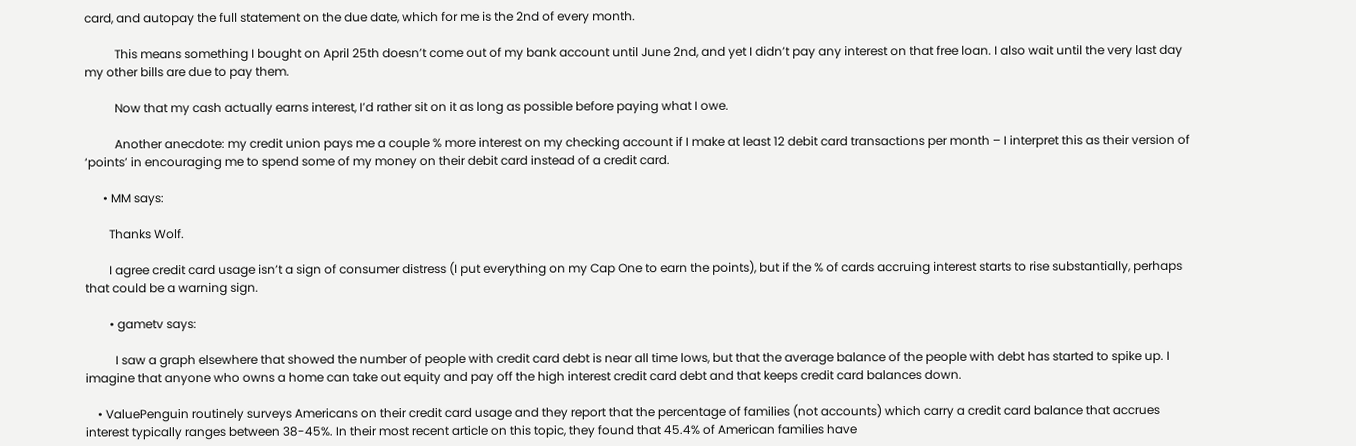card, and autopay the full statement on the due date, which for me is the 2nd of every month.

          This means something I bought on April 25th doesn’t come out of my bank account until June 2nd, and yet I didn’t pay any interest on that free loan. I also wait until the very last day my other bills are due to pay them.

          Now that my cash actually earns interest, I’d rather sit on it as long as possible before paying what I owe.

          Another anecdote: my credit union pays me a couple % more interest on my checking account if I make at least 12 debit card transactions per month – I interpret this as their version of ‘points’ in encouraging me to spend some of my money on their debit card instead of a credit card.

      • MM says:

        Thanks Wolf.

        I agree credit card usage isn’t a sign of consumer distress (I put everything on my Cap One to earn the points), but if the % of cards accruing interest starts to rise substantially, perhaps that could be a warning sign.

        • gametv says:

          I saw a graph elsewhere that showed the number of people with credit card debt is near all time lows, but that the average balance of the people with debt has started to spike up. I imagine that anyone who owns a home can take out equity and pay off the high interest credit card debt and that keeps credit card balances down.

    • ValuePenguin routinely surveys Americans on their credit card usage and they report that the percentage of families (not accounts) which carry a credit card balance that accrues interest typically ranges between 38-45%. In their most recent article on this topic, they found that 45.4% of American families have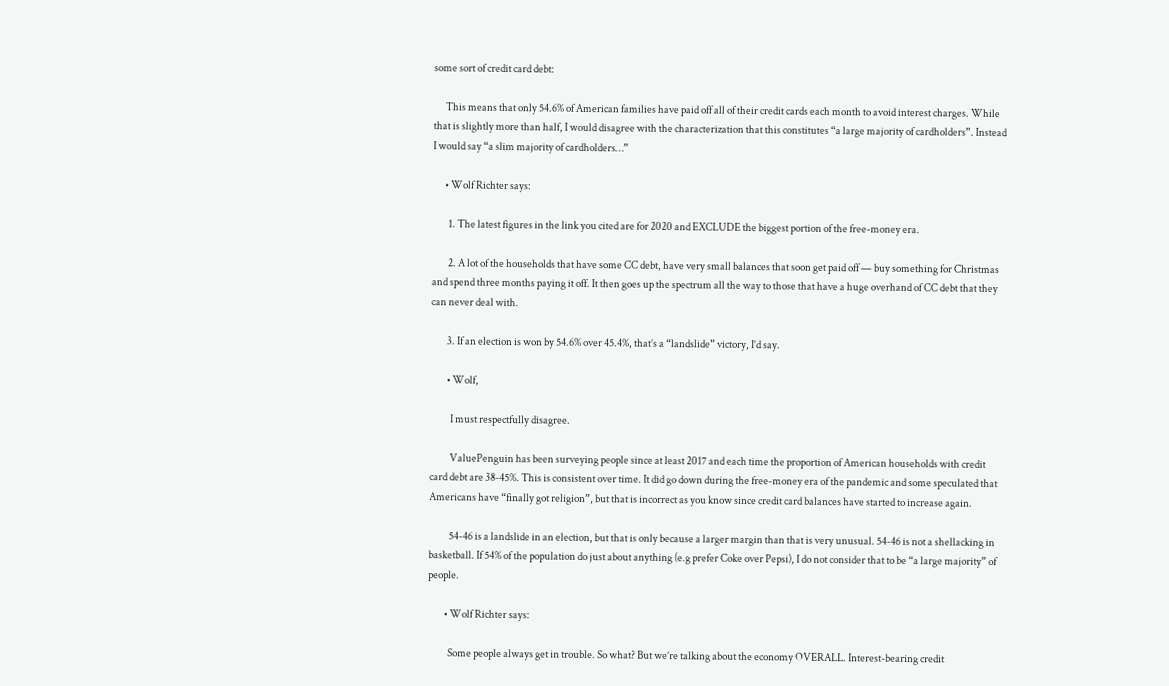some sort of credit card debt:

      This means that only 54.6% of American families have paid off all of their credit cards each month to avoid interest charges. While that is slightly more than half, I would disagree with the characterization that this constitutes “a large majority of cardholders”. Instead I would say “a slim majority of cardholders…”

      • Wolf Richter says:

        1. The latest figures in the link you cited are for 2020 and EXCLUDE the biggest portion of the free-money era.

        2. A lot of the households that have some CC debt, have very small balances that soon get paid off — buy something for Christmas and spend three months paying it off. It then goes up the spectrum all the way to those that have a huge overhand of CC debt that they can never deal with.

        3. If an election is won by 54.6% over 45.4%, that’s a “landslide” victory, I’d say.

        • Wolf,

          I must respectfully disagree.

          ValuePenguin has been surveying people since at least 2017 and each time the proportion of American households with credit card debt are 38-45%. This is consistent over time. It did go down during the free-money era of the pandemic and some speculated that Americans have “finally got religion”, but that is incorrect as you know since credit card balances have started to increase again.

          54-46 is a landslide in an election, but that is only because a larger margin than that is very unusual. 54-46 is not a shellacking in basketball. If 54% of the population do just about anything (e.g prefer Coke over Pepsi), I do not consider that to be “a large majority” of people.

        • Wolf Richter says:

          Some people always get in trouble. So what? But we’re talking about the economy OVERALL. Interest-bearing credit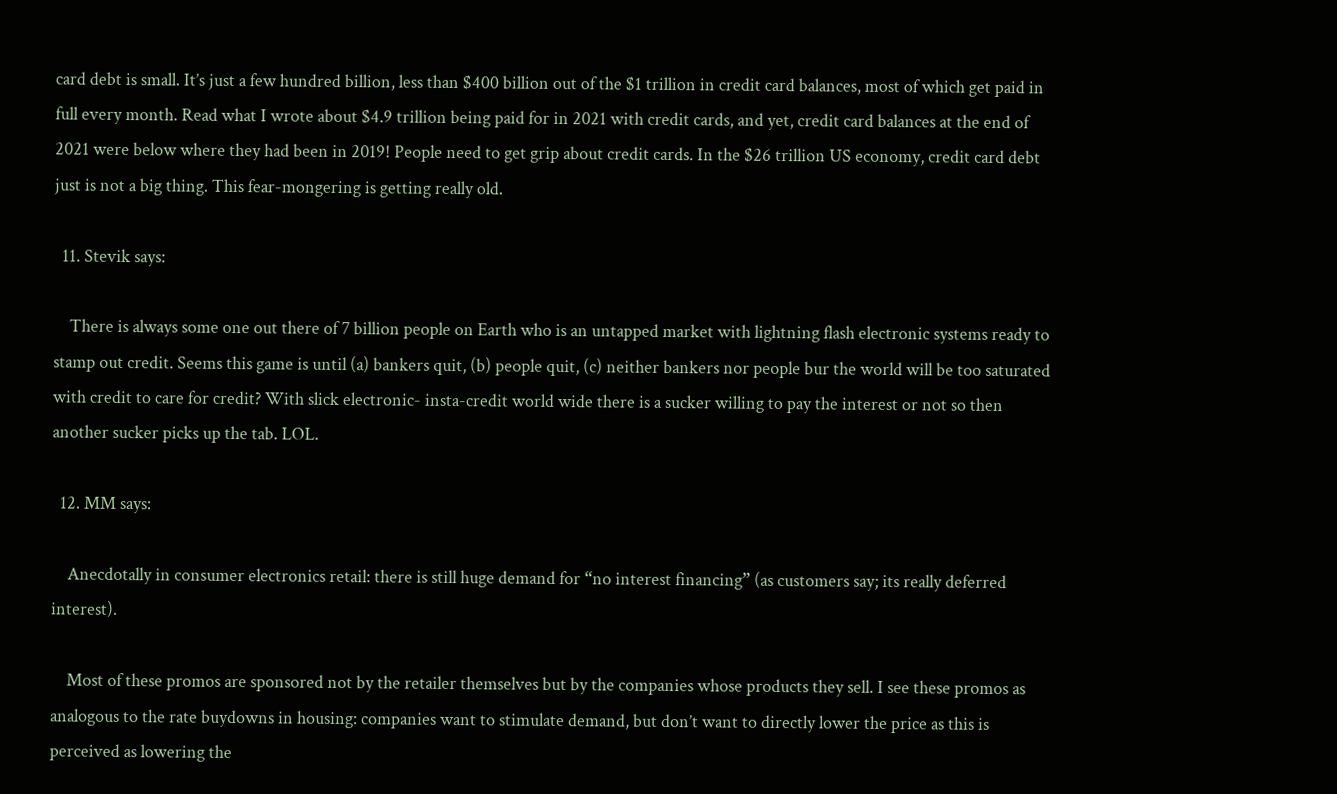card debt is small. It’s just a few hundred billion, less than $400 billion out of the $1 trillion in credit card balances, most of which get paid in full every month. Read what I wrote about $4.9 trillion being paid for in 2021 with credit cards, and yet, credit card balances at the end of 2021 were below where they had been in 2019! People need to get grip about credit cards. In the $26 trillion US economy, credit card debt just is not a big thing. This fear-mongering is getting really old.

  11. Stevik says:

    There is always some one out there of 7 billion people on Earth who is an untapped market with lightning flash electronic systems ready to stamp out credit. Seems this game is until (a) bankers quit, (b) people quit, (c) neither bankers nor people bur the world will be too saturated with credit to care for credit? With slick electronic- insta-credit world wide there is a sucker willing to pay the interest or not so then another sucker picks up the tab. LOL.

  12. MM says:

    Anecdotally in consumer electronics retail: there is still huge demand for “no interest financing” (as customers say; its really deferred interest).

    Most of these promos are sponsored not by the retailer themselves but by the companies whose products they sell. I see these promos as analogous to the rate buydowns in housing: companies want to stimulate demand, but don’t want to directly lower the price as this is perceived as lowering the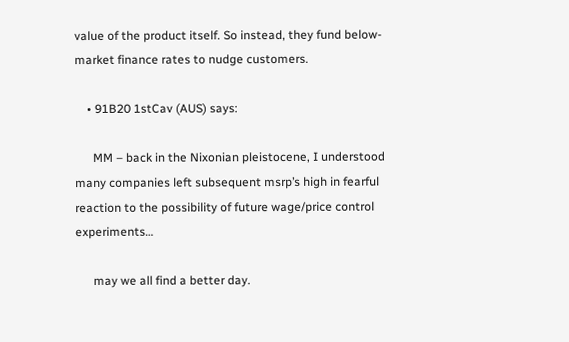value of the product itself. So instead, they fund below-market finance rates to nudge customers.

    • 91B20 1stCav (AUS) says:

      MM – back in the Nixonian pleistocene, I understood many companies left subsequent msrp’s high in fearful reaction to the possibility of future wage/price control experiments…

      may we all find a better day.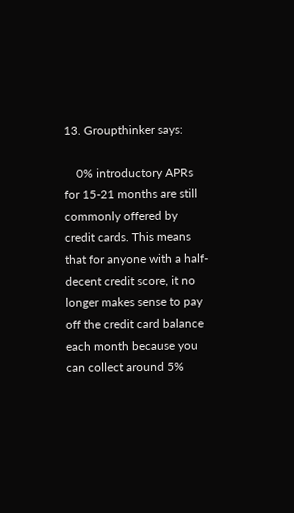13. Groupthinker says:

    0% introductory APRs for 15-21 months are still commonly offered by credit cards. This means that for anyone with a half-decent credit score, it no longer makes sense to pay off the credit card balance each month because you can collect around 5%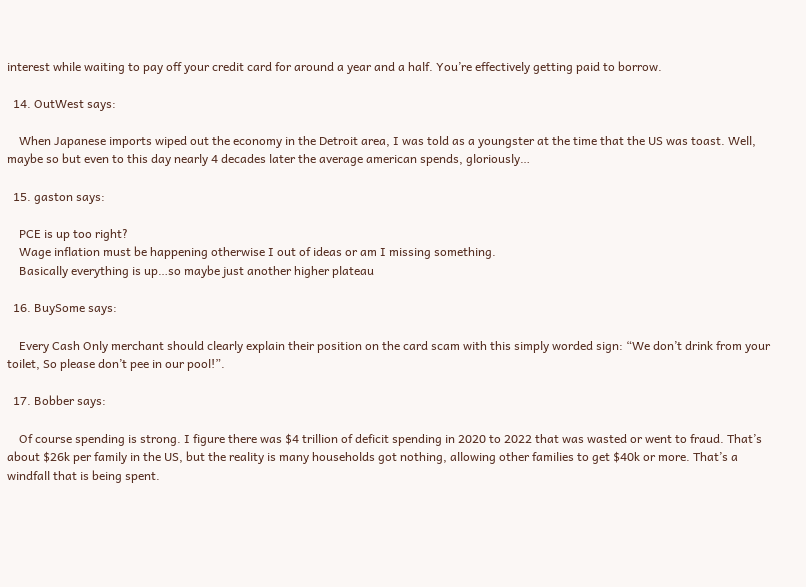interest while waiting to pay off your credit card for around a year and a half. You’re effectively getting paid to borrow.

  14. OutWest says:

    When Japanese imports wiped out the economy in the Detroit area, I was told as a youngster at the time that the US was toast. Well, maybe so but even to this day nearly 4 decades later the average american spends, gloriously…

  15. gaston says:

    PCE is up too right?
    Wage inflation must be happening otherwise I out of ideas or am I missing something.
    Basically everything is up…so maybe just another higher plateau

  16. BuySome says:

    Every Cash Only merchant should clearly explain their position on the card scam with this simply worded sign: “We don’t drink from your toilet, So please don’t pee in our pool!”.

  17. Bobber says:

    Of course spending is strong. I figure there was $4 trillion of deficit spending in 2020 to 2022 that was wasted or went to fraud. That’s about $26k per family in the US, but the reality is many households got nothing, allowing other families to get $40k or more. That’s a windfall that is being spent.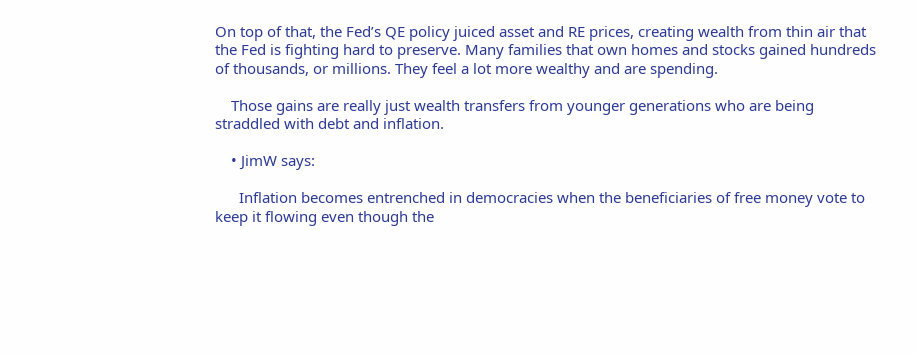On top of that, the Fed’s QE policy juiced asset and RE prices, creating wealth from thin air that the Fed is fighting hard to preserve. Many families that own homes and stocks gained hundreds of thousands, or millions. They feel a lot more wealthy and are spending.

    Those gains are really just wealth transfers from younger generations who are being straddled with debt and inflation.

    • JimW says:

      Inflation becomes entrenched in democracies when the beneficiaries of free money vote to keep it flowing even though the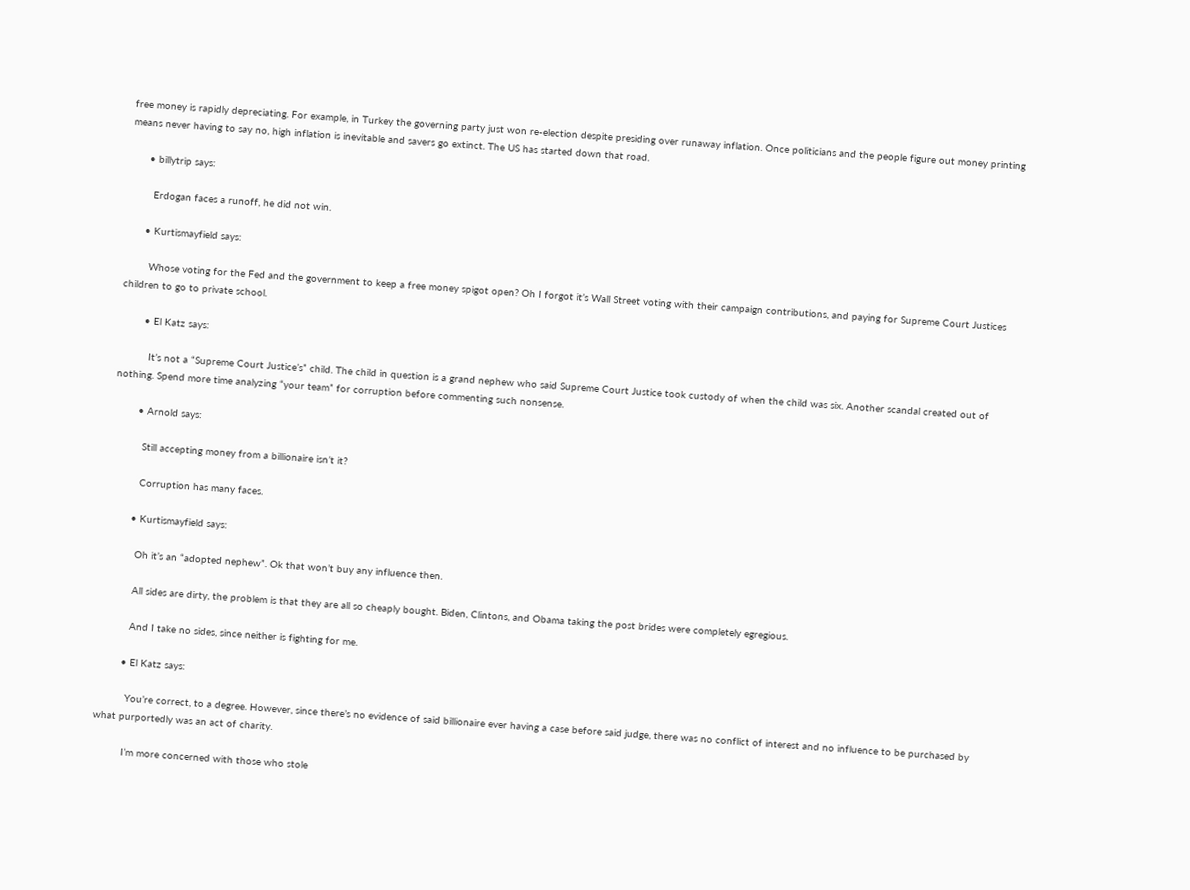free money is rapidly depreciating. For example, in Turkey the governing party just won re-election despite presiding over runaway inflation. Once politicians and the people figure out money printing means never having to say no, high inflation is inevitable and savers go extinct. The US has started down that road.

      • billytrip says:

        Erdogan faces a runoff, he did not win.

      • Kurtismayfield says:

        Whose voting for the Fed and the government to keep a free money spigot open? Oh I forgot it’s Wall Street voting with their campaign contributions, and paying for Supreme Court Justices children to go to private school.

        • El Katz says:

          It’s not a “Supreme Court Justice’s” child. The child in question is a grand nephew who said Supreme Court Justice took custody of when the child was six. Another scandal created out of nothing. Spend more time analyzing “your team” for corruption before commenting such nonsense.

        • Arnold says:

          Still accepting money from a billionaire isn’t it?

          Corruption has many faces.

        • Kurtismayfield says:

          Oh it’s an “adopted nephew”. Ok that won’t buy any influence then.

          All sides are dirty, the problem is that they are all so cheaply bought. Biden, Clintons, and Obama taking the post brides were completely egregious.

          And I take no sides, since neither is fighting for me.

        • El Katz says:

          You’re correct, to a degree. However, since there’s no evidence of said billionaire ever having a case before said judge, there was no conflict of interest and no influence to be purchased by what purportedly was an act of charity.

          I’m more concerned with those who stole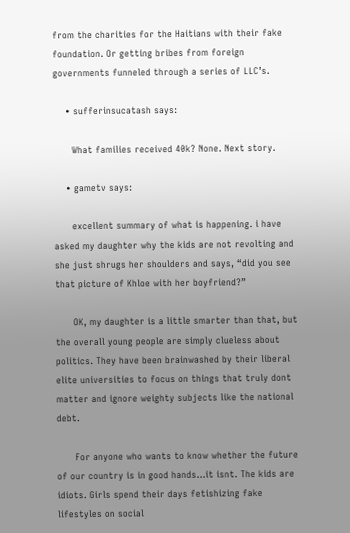from the charities for the Haitians with their fake foundation. Or getting bribes from foreign governments funneled through a series of LLC’s.

    • sufferinsucatash says:

      What families received 40k? None. Next story.

    • gametv says:

      excellent summary of what is happening. i have asked my daughter why the kids are not revolting and she just shrugs her shoulders and says, “did you see that picture of Khloe with her boyfriend?”

      OK, my daughter is a little smarter than that, but the overall young people are simply clueless about politics. They have been brainwashed by their liberal elite universities to focus on things that truly dont matter and ignore weighty subjects like the national debt.

      For anyone who wants to know whether the future of our country is in good hands…it isnt. The kids are idiots. Girls spend their days fetishizing fake lifestyles on social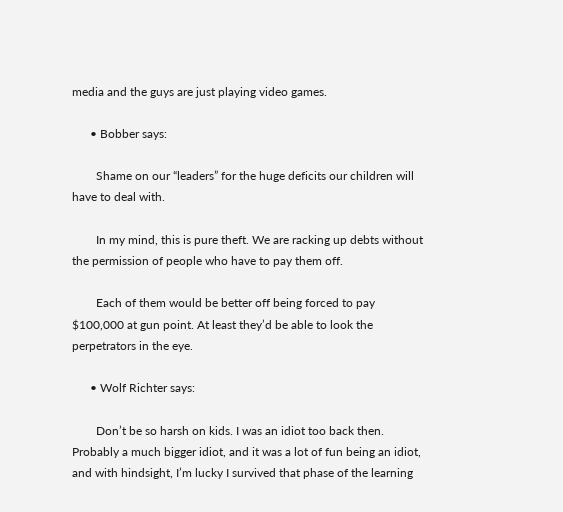media and the guys are just playing video games.

      • Bobber says:

        Shame on our “leaders” for the huge deficits our children will have to deal with.

        In my mind, this is pure theft. We are racking up debts without the permission of people who have to pay them off.

        Each of them would be better off being forced to pay $100,000 at gun point. At least they’d be able to look the perpetrators in the eye.

      • Wolf Richter says:

        Don’t be so harsh on kids. I was an idiot too back then. Probably a much bigger idiot, and it was a lot of fun being an idiot, and with hindsight, I’m lucky I survived that phase of the learning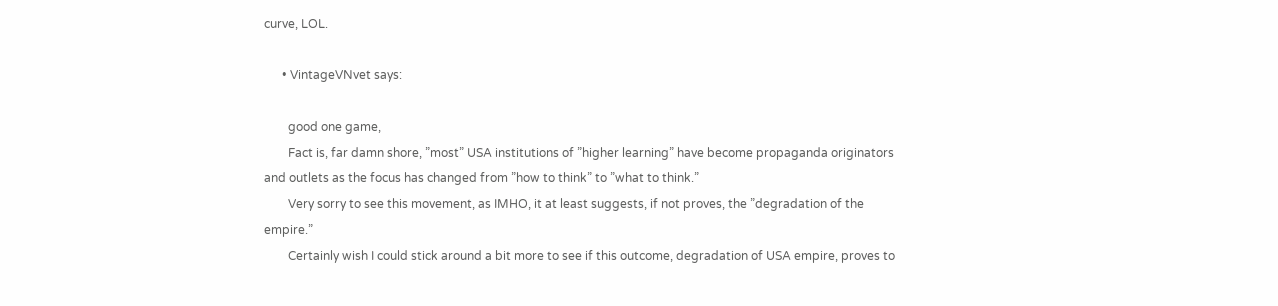curve, LOL.

      • VintageVNvet says:

        good one game,
        Fact is, far damn shore, ”most” USA institutions of ”higher learning” have become propaganda originators and outlets as the focus has changed from ”how to think” to ”what to think.”
        Very sorry to see this movement, as IMHO, it at least suggests, if not proves, the ”degradation of the empire.”
        Certainly wish I could stick around a bit more to see if this outcome, degradation of USA empire, proves to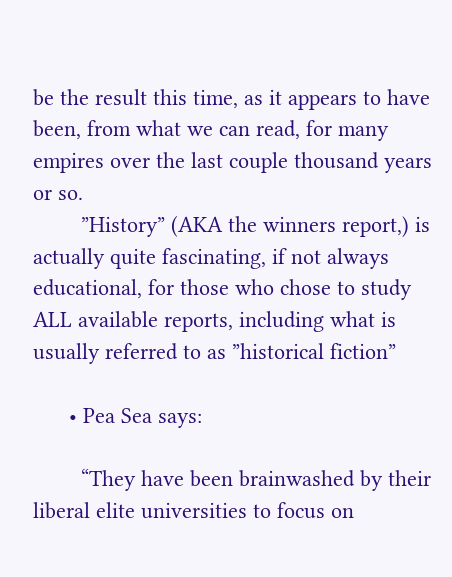be the result this time, as it appears to have been, from what we can read, for many empires over the last couple thousand years or so.
        ”History” (AKA the winners report,) is actually quite fascinating, if not always educational, for those who chose to study ALL available reports, including what is usually referred to as ”historical fiction”

      • Pea Sea says:

        “They have been brainwashed by their liberal elite universities to focus on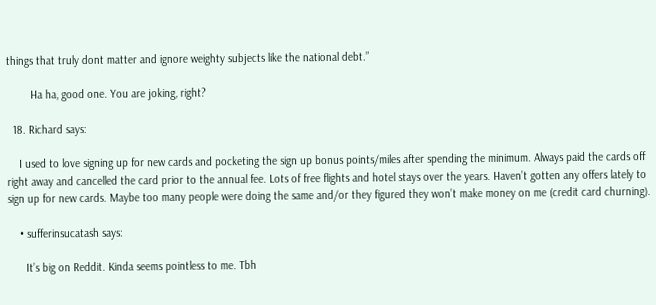things that truly dont matter and ignore weighty subjects like the national debt.”

        Ha ha, good one. You are joking, right?

  18. Richard says:

    I used to love signing up for new cards and pocketing the sign up bonus points/miles after spending the minimum. Always paid the cards off right away and cancelled the card prior to the annual fee. Lots of free flights and hotel stays over the years. Haven’t gotten any offers lately to sign up for new cards. Maybe too many people were doing the same and/or they figured they won’t make money on me (credit card churning).

    • sufferinsucatash says:

      It’s big on Reddit. Kinda seems pointless to me. Tbh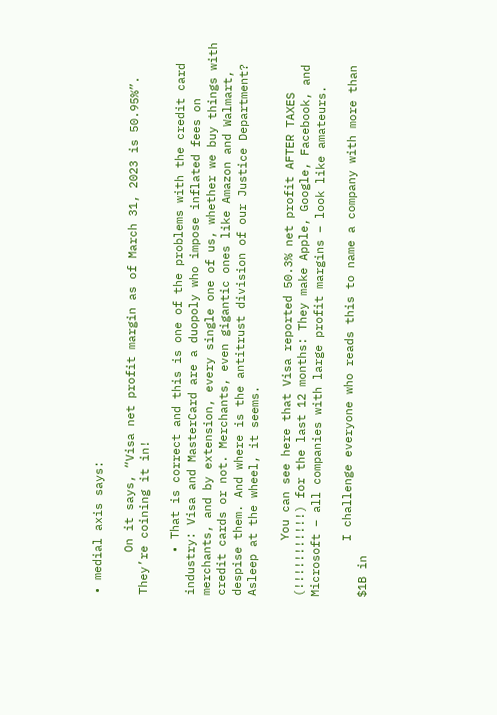• medial axis says:

      On it says, “Visa net profit margin as of March 31, 2023 is 50.95%”. They’re coining it in!

      • That is correct and this is one of the problems with the credit card industry: Visa and MasterCard are a duopoly who impose inflated fees on merchants, and by extension, every single one of us, whether we buy things with credit cards or not. Merchants, even gigantic ones like Amazon and Walmart, despise them. And where is the antitrust division of our Justice Department? Asleep at the wheel, it seems.

        You can see here that Visa reported 50.3% net profit AFTER TAXES (!!!!!!!!!!!) for the last 12 months: They make Apple, Google, Facebook, and Microsoft – all companies with large profit margins – look like amateurs.

        I challenge everyone who reads this to name a company with more than $1B in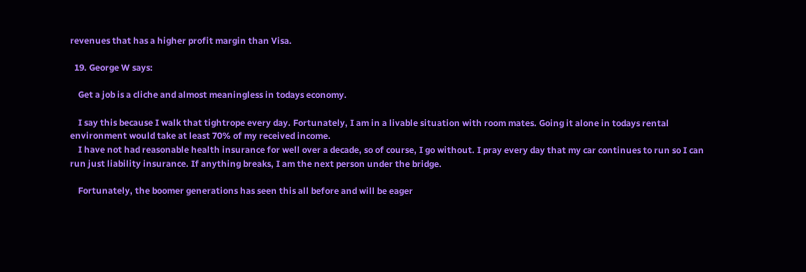revenues that has a higher profit margin than Visa.

  19. George W says:

    Get a job is a cliche and almost meaningless in todays economy.

    I say this because I walk that tightrope every day. Fortunately, I am in a livable situation with room mates. Going it alone in todays rental environment would take at least 70% of my received income.
    I have not had reasonable health insurance for well over a decade, so of course, I go without. I pray every day that my car continues to run so I can run just liability insurance. If anything breaks, I am the next person under the bridge.

    Fortunately, the boomer generations has seen this all before and will be eager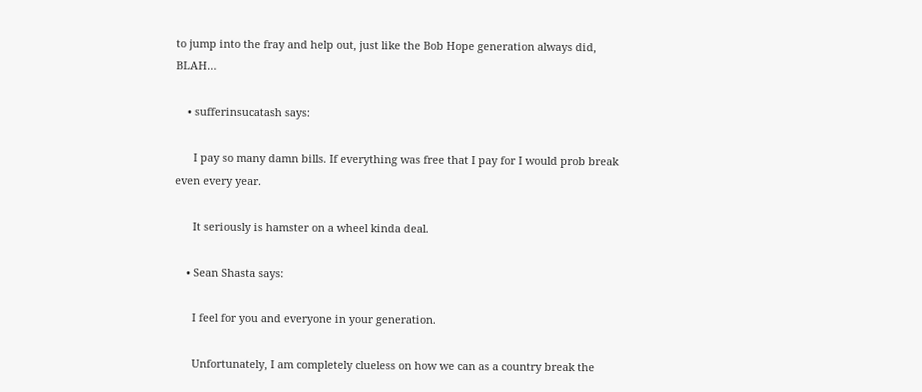to jump into the fray and help out, just like the Bob Hope generation always did, BLAH…

    • sufferinsucatash says:

      I pay so many damn bills. If everything was free that I pay for I would prob break even every year.

      It seriously is hamster on a wheel kinda deal.

    • Sean Shasta says:

      I feel for you and everyone in your generation.

      Unfortunately, I am completely clueless on how we can as a country break the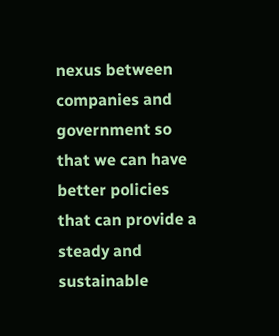nexus between companies and government so that we can have better policies that can provide a steady and sustainable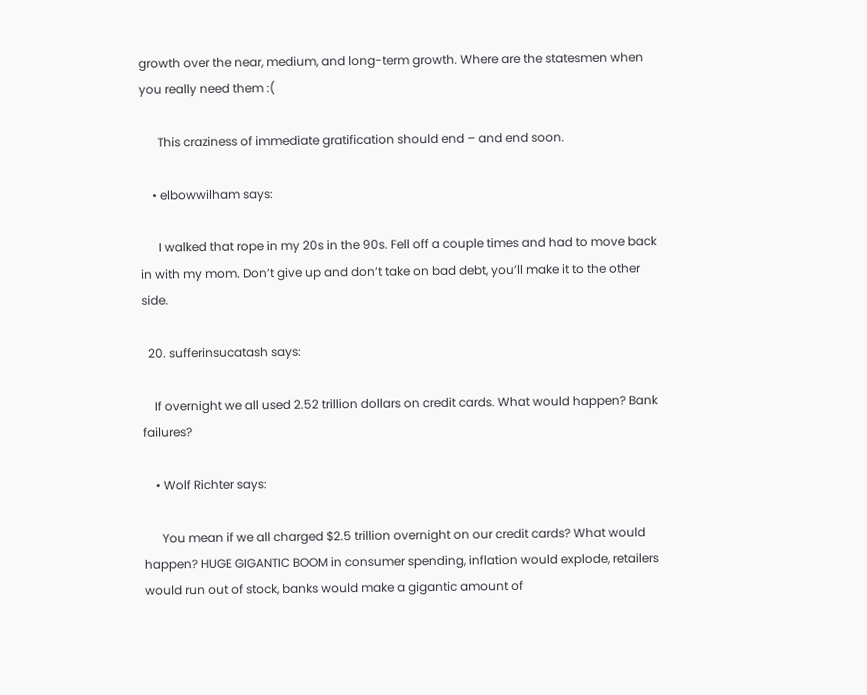growth over the near, medium, and long-term growth. Where are the statesmen when you really need them :(

      This craziness of immediate gratification should end – and end soon.

    • elbowwilham says:

      I walked that rope in my 20s in the 90s. Fell off a couple times and had to move back in with my mom. Don’t give up and don’t take on bad debt, you’ll make it to the other side.

  20. sufferinsucatash says:

    If overnight we all used 2.52 trillion dollars on credit cards. What would happen? Bank failures?

    • Wolf Richter says:

      You mean if we all charged $2.5 trillion overnight on our credit cards? What would happen? HUGE GIGANTIC BOOM in consumer spending, inflation would explode, retailers would run out of stock, banks would make a gigantic amount of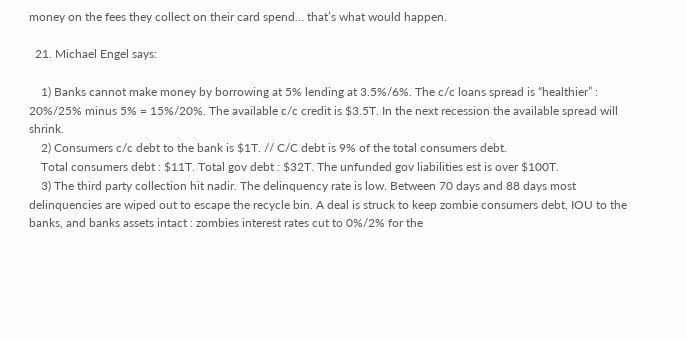money on the fees they collect on their card spend… that’s what would happen.

  21. Michael Engel says:

    1) Banks cannot make money by borrowing at 5% lending at 3.5%/6%. The c/c loans spread is “healthier” : 20%/25% minus 5% = 15%/20%. The available c/c credit is $3.5T. In the next recession the available spread will shrink.
    2) Consumers c/c debt to the bank is $1T. // C/C debt is 9% of the total consumers debt.
    Total consumers debt : $11T. Total gov debt : $32T. The unfunded gov liabilities est is over $100T.
    3) The third party collection hit nadir. The delinquency rate is low. Between 70 days and 88 days most delinquencies are wiped out to escape the recycle bin. A deal is struck to keep zombie consumers debt, IOU to the banks, and banks assets intact : zombies interest rates cut to 0%/2% for the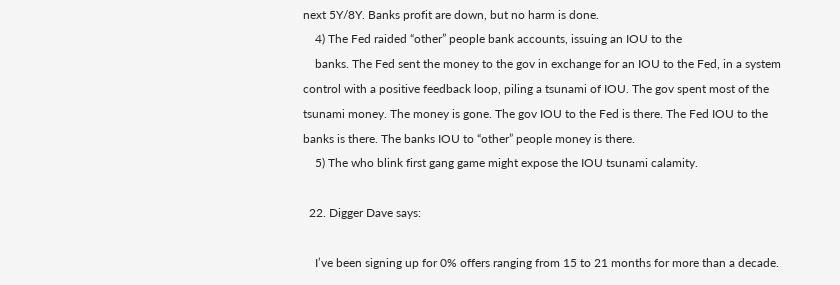next 5Y/8Y. Banks profit are down, but no harm is done.
    4) The Fed raided “other” people bank accounts, issuing an IOU to the
    banks. The Fed sent the money to the gov in exchange for an IOU to the Fed, in a system control with a positive feedback loop, piling a tsunami of IOU. The gov spent most of the tsunami money. The money is gone. The gov IOU to the Fed is there. The Fed IOU to the banks is there. The banks IOU to “other” people money is there.
    5) The who blink first gang game might expose the IOU tsunami calamity.

  22. Digger Dave says:

    I’ve been signing up for 0% offers ranging from 15 to 21 months for more than a decade.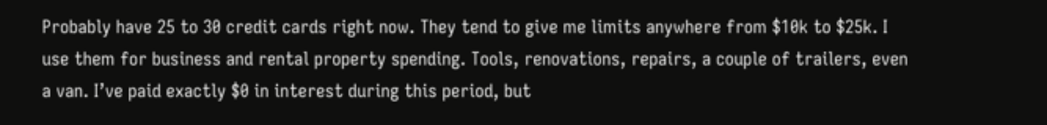Probably have 25 to 30 credit cards right now. They tend to give me limits anywhere from $10k to $25k. I use them for business and rental property spending. Tools, renovations, repairs, a couple of trailers, even a van. I’ve paid exactly $0 in interest during this period, but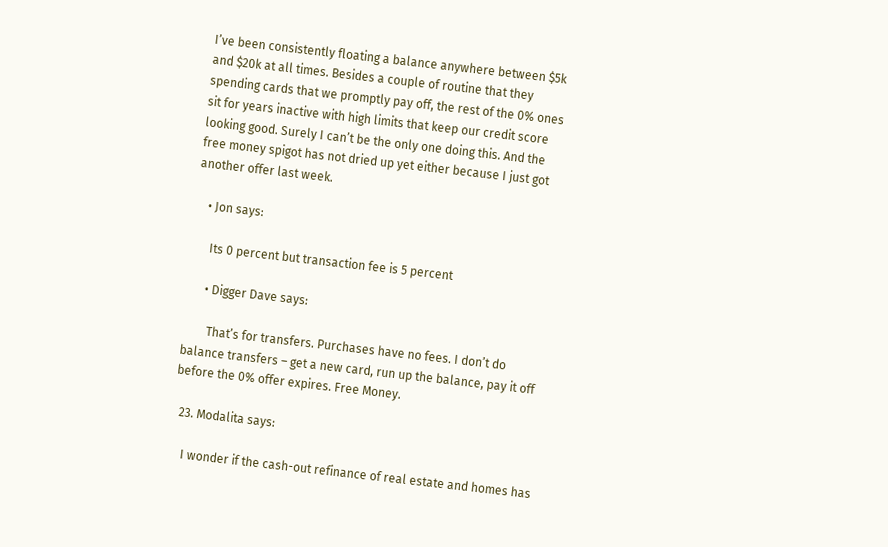I’ve been consistently floating a balance anywhere between $5k and $20k at all times. Besides a couple of routine that they spending cards that we promptly pay off, the rest of the 0% ones sit for years inactive with high limits that keep our credit score looking good. Surely I can’t be the only one doing this. And the free money spigot has not dried up yet either because I just got another offer last week.

    • Jon says:

      Its 0 percent but transaction fee is 5 percent

      • Digger Dave says:

        That’s for transfers. Purchases have no fees. I don’t do balance transfers – get a new card, run up the balance, pay it off before the 0% offer expires. Free Money.

  23. Modalita says:

    I wonder if the cash-out refinance of real estate and homes has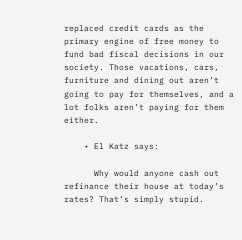replaced credit cards as the primary engine of free money to fund bad fiscal decisions in our society. Those vacations, cars, furniture and dining out aren’t going to pay for themselves, and a lot folks aren’t paying for them either.

    • El Katz says:

      Why would anyone cash out refinance their house at today’s rates? That’s simply stupid.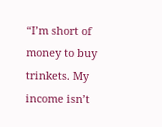“I’m short of money to buy trinkets. My income isn’t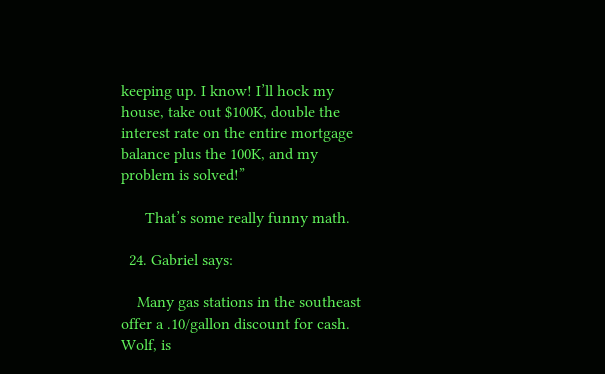keeping up. I know! I’ll hock my house, take out $100K, double the interest rate on the entire mortgage balance plus the 100K, and my problem is solved!”

      That’s some really funny math.

  24. Gabriel says:

    Many gas stations in the southeast offer a .10/gallon discount for cash. Wolf, is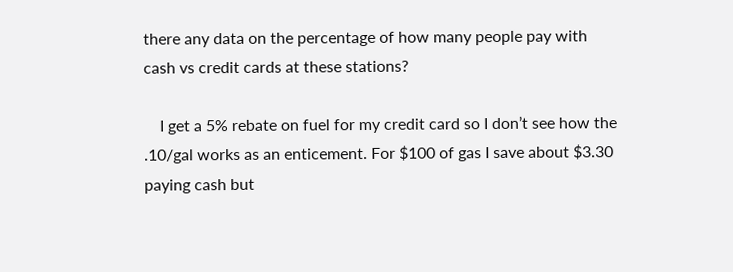there any data on the percentage of how many people pay with cash vs credit cards at these stations?

    I get a 5% rebate on fuel for my credit card so I don’t see how the .10/gal works as an enticement. For $100 of gas I save about $3.30 paying cash but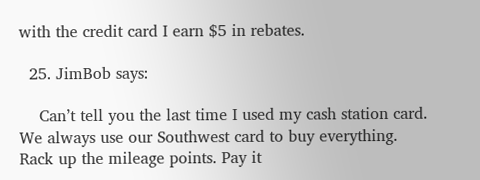with the credit card I earn $5 in rebates.

  25. JimBob says:

    Can’t tell you the last time I used my cash station card. We always use our Southwest card to buy everything. Rack up the mileage points. Pay it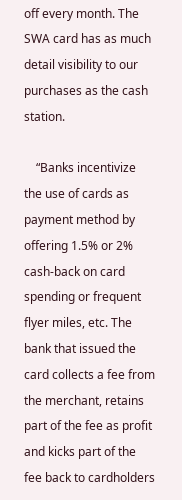off every month. The SWA card has as much detail visibility to our purchases as the cash station.

    “Banks incentivize the use of cards as payment method by offering 1.5% or 2% cash-back on card spending or frequent flyer miles, etc. The bank that issued the card collects a fee from the merchant, retains part of the fee as profit and kicks part of the fee back to cardholders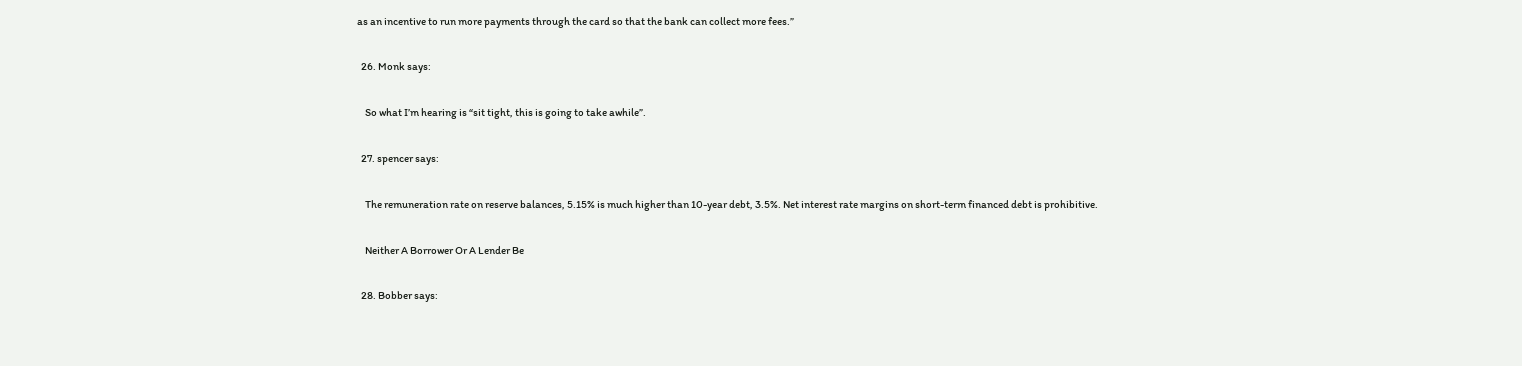as an incentive to run more payments through the card so that the bank can collect more fees.”

  26. Monk says:

    So what I’m hearing is “sit tight, this is going to take awhile”.

  27. spencer says:

    The remuneration rate on reserve balances, 5.15% is much higher than 10-year debt, 3.5%. Net interest rate margins on short-term financed debt is prohibitive.

    Neither A Borrower Or A Lender Be

  28. Bobber says: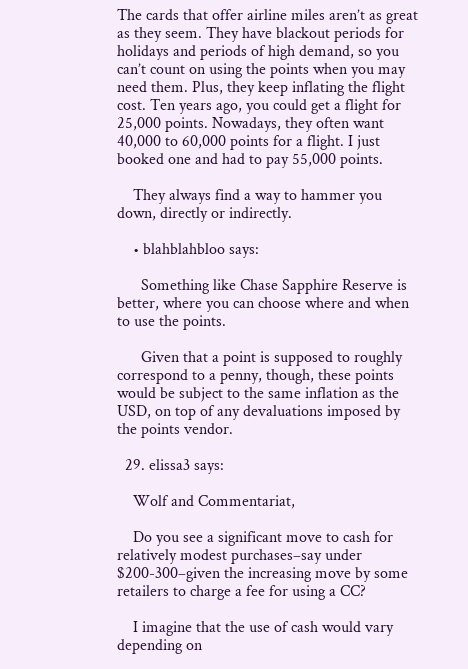The cards that offer airline miles aren’t as great as they seem. They have blackout periods for holidays and periods of high demand, so you can’t count on using the points when you may need them. Plus, they keep inflating the flight cost. Ten years ago, you could get a flight for 25,000 points. Nowadays, they often want 40,000 to 60,000 points for a flight. I just booked one and had to pay 55,000 points.

    They always find a way to hammer you down, directly or indirectly.

    • blahblahbloo says:

      Something like Chase Sapphire Reserve is better, where you can choose where and when to use the points.

      Given that a point is supposed to roughly correspond to a penny, though, these points would be subject to the same inflation as the USD, on top of any devaluations imposed by the points vendor.

  29. elissa3 says:

    Wolf and Commentariat,

    Do you see a significant move to cash for relatively modest purchases–say under $200-300–given the increasing move by some retailers to charge a fee for using a CC?

    I imagine that the use of cash would vary depending on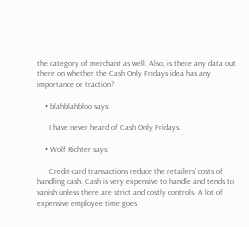the category of merchant as well. Also, is there any data out there on whether the Cash Only Fridays idea has any importance or traction?

    • blahblahbloo says:

      I have never heard of Cash Only Fridays.

    • Wolf Richter says:

      Credit-card transactions reduce the retailers’ costs of handling cash. Cash is very expensive to handle and tends to vanish unless there are strict and costly controls. A lot of expensive employee time goes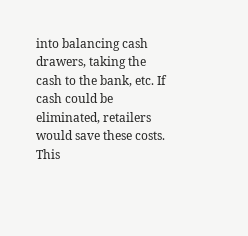into balancing cash drawers, taking the cash to the bank, etc. If cash could be eliminated, retailers would save these costs. This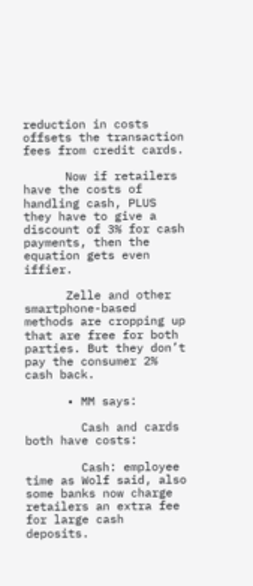reduction in costs offsets the transaction fees from credit cards.

      Now if retailers have the costs of handling cash, PLUS they have to give a discount of 3% for cash payments, then the equation gets even iffier.

      Zelle and other smartphone-based methods are cropping up that are free for both parties. But they don’t pay the consumer 2% cash back.

      • MM says:

        Cash and cards both have costs:

        Cash: employee time as Wolf said, also some banks now charge retailers an extra fee for large cash deposits.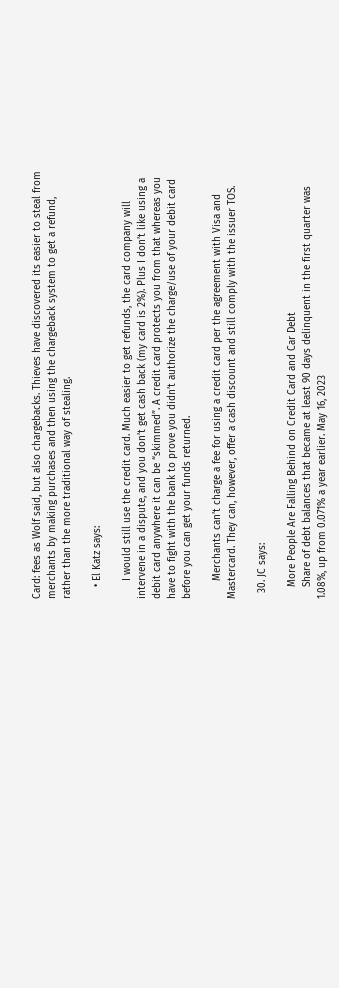Card: fees as Wolf said, but also chargebacks. Thieves have discovered its easier to steal from merchants by making purchases and then using the chargeback system to get a refund, rather than the more traditional way of stealing.

    • El Katz says:

      I would still use the credit card. Much easier to get refunds, the card company will intervene in a dispute, and you don’t get cash back (my card is 2%). Plus I don’t like using a debit card anywhere it can be “skimmed”. A credit card protects you from that whereas you have to fight with the bank to prove you didn’t authorize the charge/use of your debit card before you can get your funds returned.

      Merchants can’t charge a fee for using a credit card per the agreement with Visa and Mastercard. They can, however, offer a cash discount and still comply with the issuer TOS.

  30. JC says:

    More People Are Falling Behind on Credit Card and Car Debt
    Share of debt balances that became at least 90 days delinquent in the first quarter was 1.08%, up from 0.071% a year earlier. May 16, 2023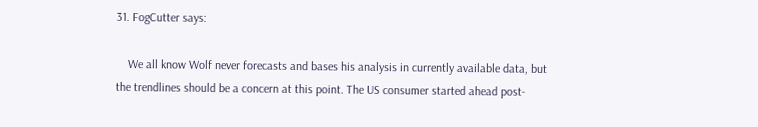31. FogCutter says:

    We all know Wolf never forecasts and bases his analysis in currently available data, but the trendlines should be a concern at this point. The US consumer started ahead post-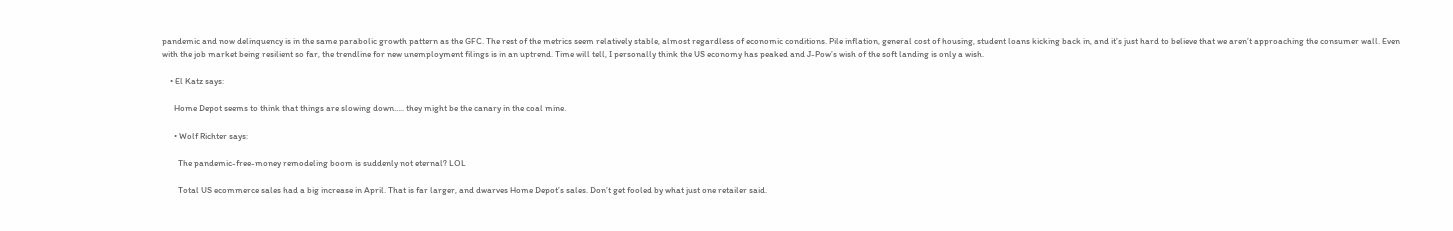pandemic and now delinquency is in the same parabolic growth pattern as the GFC. The rest of the metrics seem relatively stable, almost regardless of economic conditions. Pile inflation, general cost of housing, student loans kicking back in, and it’s just hard to believe that we aren’t approaching the consumer wall. Even with the job market being resilient so far, the trendline for new unemployment filings is in an uptrend. Time will tell, I personally think the US economy has peaked and J-Pow’s wish of the soft landing is only a wish.

    • El Katz says:

      Home Depot seems to think that things are slowing down….. they might be the canary in the coal mine.

      • Wolf Richter says:

        The pandemic-free-money remodeling boom is suddenly not eternal? LOL

        Total US ecommerce sales had a big increase in April. That is far larger, and dwarves Home Depot’s sales. Don’t get fooled by what just one retailer said.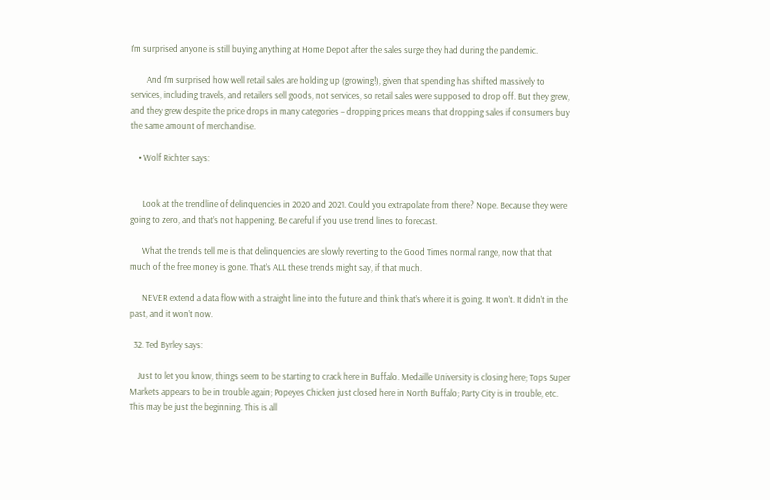I’m surprised anyone is still buying anything at Home Depot after the sales surge they had during the pandemic.

        And I’m surprised how well retail sales are holding up (growing!), given that spending has shifted massively to services, including travels, and retailers sell goods, not services, so retail sales were supposed to drop off. But they grew, and they grew despite the price drops in many categories – dropping prices means that dropping sales if consumers buy the same amount of merchandise.

    • Wolf Richter says:


      Look at the trendline of delinquencies in 2020 and 2021. Could you extrapolate from there? Nope. Because they were going to zero, and that’s not happening. Be careful if you use trend lines to forecast.

      What the trends tell me is that delinquencies are slowly reverting to the Good Times normal range, now that that much of the free money is gone. That’s ALL these trends might say, if that much.

      NEVER extend a data flow with a straight line into the future and think that’s where it is going. It won’t. It didn’t in the past, and it won’t now.

  32. Ted Byrley says:

    Just to let you know, things seem to be starting to crack here in Buffalo. Medaille University is closing here; Tops Super Markets appears to be in trouble again; Popeyes Chicken just closed here in North Buffalo; Party City is in trouble, etc. This may be just the beginning. This is all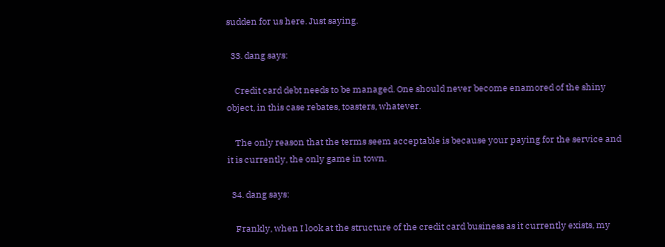sudden for us here. Just saying.

  33. dang says:

    Credit card debt needs to be managed. One should never become enamored of the shiny object, in this case rebates, toasters, whatever.

    The only reason that the terms seem acceptable is because your paying for the service and it is currently, the only game in town.

  34. dang says:

    Frankly, when I look at the structure of the credit card business as it currently exists, my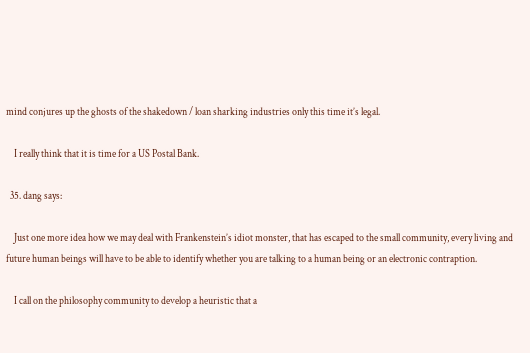mind conjures up the ghosts of the shakedown / loan sharking industries only this time it’s legal.

    I really think that it is time for a US Postal Bank.

  35. dang says:

    Just one more idea how we may deal with Frankenstein’s idiot monster, that has escaped to the small community, every living and future human beings will have to be able to identify whether you are talking to a human being or an electronic contraption.

    I call on the philosophy community to develop a heuristic that a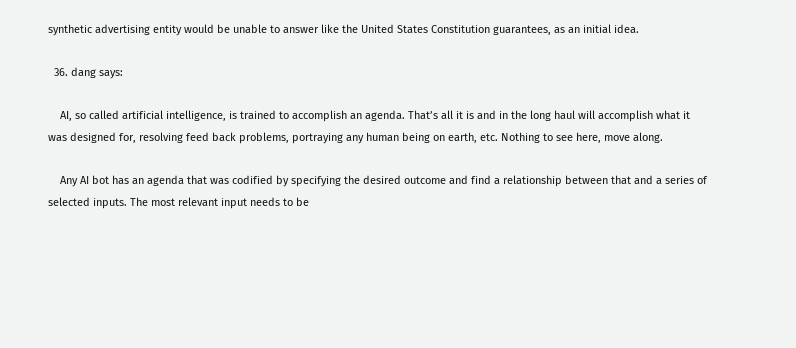synthetic advertising entity would be unable to answer like the United States Constitution guarantees, as an initial idea.

  36. dang says:

    AI, so called artificial intelligence, is trained to accomplish an agenda. That’s all it is and in the long haul will accomplish what it was designed for, resolving feed back problems, portraying any human being on earth, etc. Nothing to see here, move along.

    Any AI bot has an agenda that was codified by specifying the desired outcome and find a relationship between that and a series of selected inputs. The most relevant input needs to be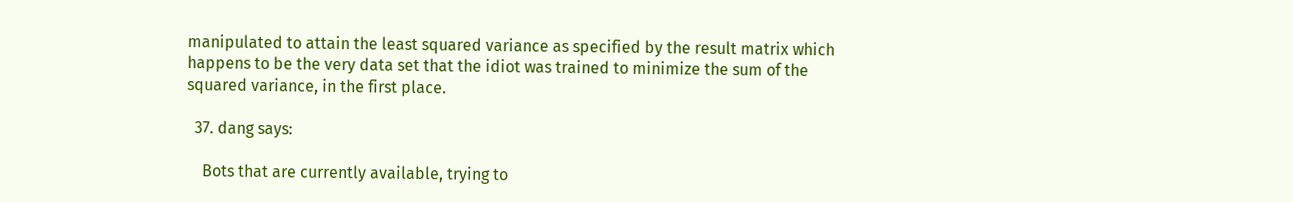manipulated to attain the least squared variance as specified by the result matrix which happens to be the very data set that the idiot was trained to minimize the sum of the squared variance, in the first place.

  37. dang says:

    Bots that are currently available, trying to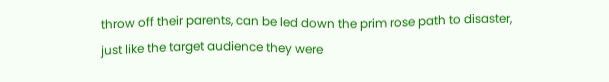throw off their parents, can be led down the prim rose path to disaster, just like the target audience they were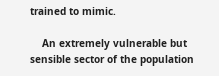trained to mimic.

    An extremely vulnerable but sensible sector of the population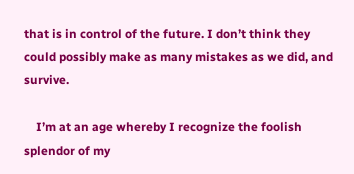that is in control of the future. I don’t think they could possibly make as many mistakes as we did, and survive.

    I’m at an age whereby I recognize the foolish splendor of my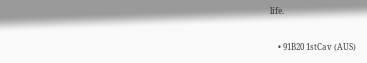life.

    • 91B20 1stCav (AUS)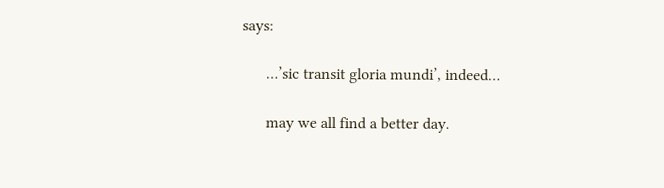says:

      …’sic transit gloria mundi’, indeed…

      may we all find a better day.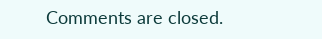Comments are closed.